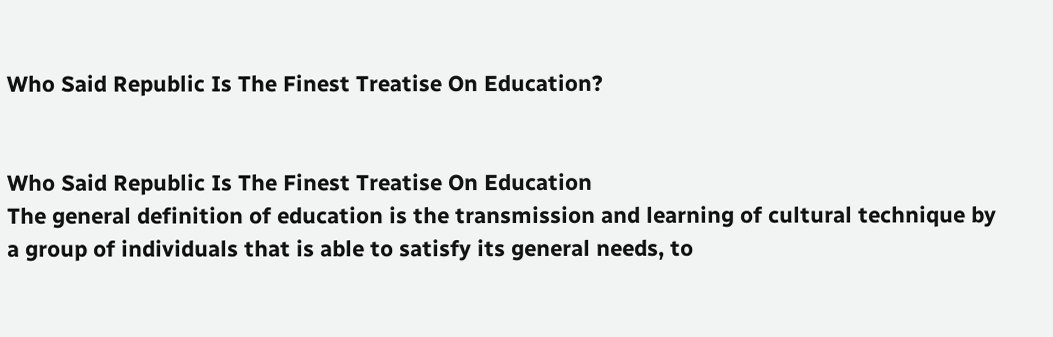Who Said Republic Is The Finest Treatise On Education?


Who Said Republic Is The Finest Treatise On Education
The general definition of education is the transmission and learning of cultural technique by a group of individuals that is able to satisfy its general needs, to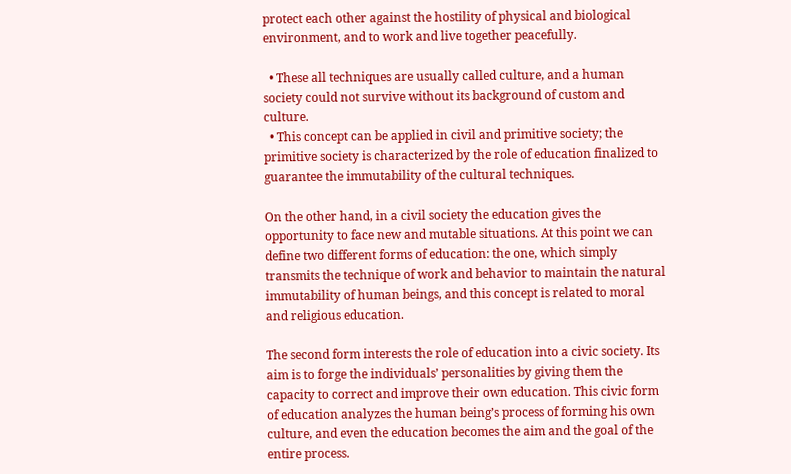protect each other against the hostility of physical and biological environment, and to work and live together peacefully.

  • These all techniques are usually called culture, and a human society could not survive without its background of custom and culture.
  • This concept can be applied in civil and primitive society; the primitive society is characterized by the role of education finalized to guarantee the immutability of the cultural techniques.

On the other hand, in a civil society the education gives the opportunity to face new and mutable situations. At this point we can define two different forms of education: the one, which simply transmits the technique of work and behavior to maintain the natural immutability of human beings, and this concept is related to moral and religious education.

The second form interests the role of education into a civic society. Its aim is to forge the individuals’ personalities by giving them the capacity to correct and improve their own education. This civic form of education analyzes the human being’s process of forming his own culture, and even the education becomes the aim and the goal of the entire process.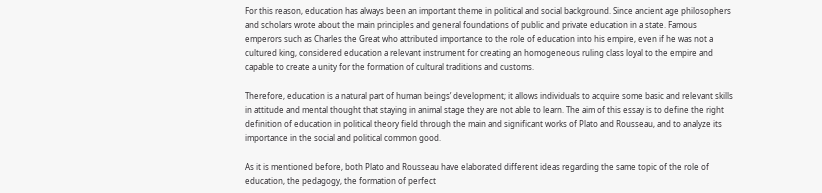For this reason, education has always been an important theme in political and social background. Since ancient age philosophers and scholars wrote about the main principles and general foundations of public and private education in a state. Famous emperors such as Charles the Great who attributed importance to the role of education into his empire, even if he was not a cultured king, considered education a relevant instrument for creating an homogeneous ruling class loyal to the empire and capable to create a unity for the formation of cultural traditions and customs.

Therefore, education is a natural part of human beings’ development; it allows individuals to acquire some basic and relevant skills in attitude and mental thought that staying in animal stage they are not able to learn. The aim of this essay is to define the right definition of education in political theory field through the main and significant works of Plato and Rousseau, and to analyze its importance in the social and political common good.

As it is mentioned before, both Plato and Rousseau have elaborated different ideas regarding the same topic of the role of education, the pedagogy, the formation of perfect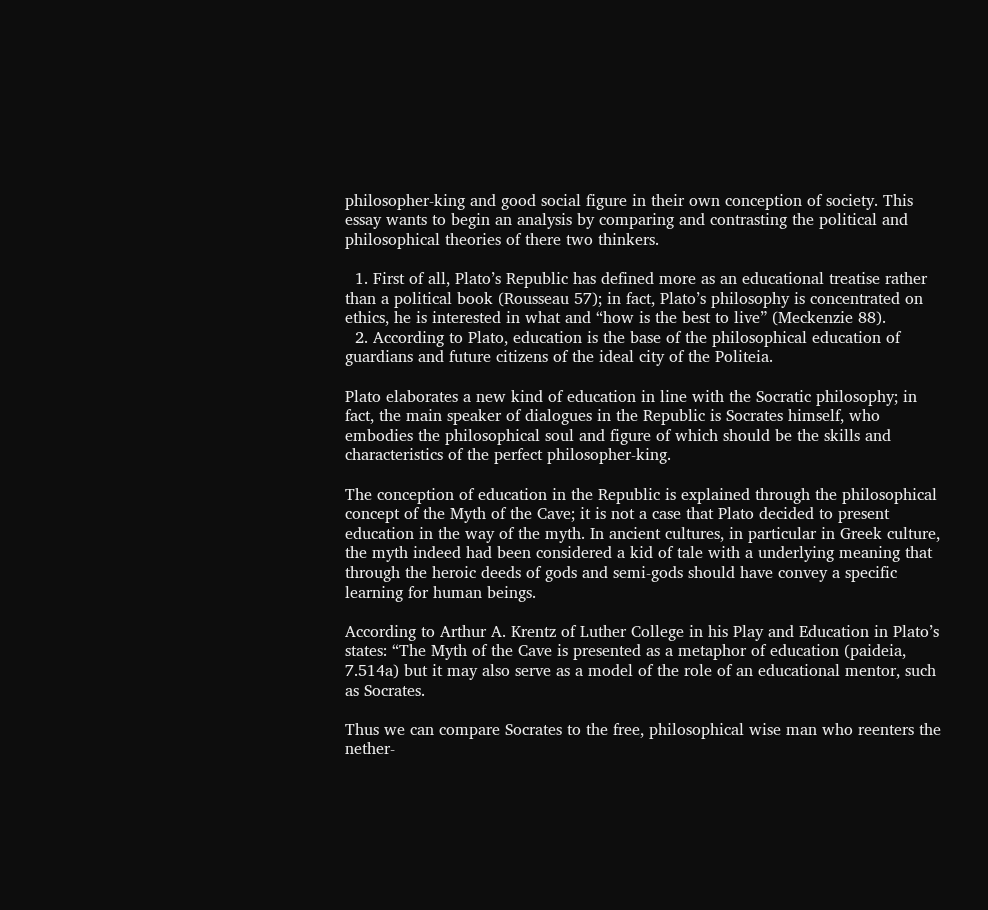philosopher-king and good social figure in their own conception of society. This essay wants to begin an analysis by comparing and contrasting the political and philosophical theories of there two thinkers.

  1. First of all, Plato’s Republic has defined more as an educational treatise rather than a political book (Rousseau 57); in fact, Plato’s philosophy is concentrated on ethics, he is interested in what and “how is the best to live” (Meckenzie 88).
  2. According to Plato, education is the base of the philosophical education of guardians and future citizens of the ideal city of the Politeia.

Plato elaborates a new kind of education in line with the Socratic philosophy; in fact, the main speaker of dialogues in the Republic is Socrates himself, who embodies the philosophical soul and figure of which should be the skills and characteristics of the perfect philosopher-king.

The conception of education in the Republic is explained through the philosophical concept of the Myth of the Cave; it is not a case that Plato decided to present education in the way of the myth. In ancient cultures, in particular in Greek culture, the myth indeed had been considered a kid of tale with a underlying meaning that through the heroic deeds of gods and semi-gods should have convey a specific learning for human beings.

According to Arthur A. Krentz of Luther College in his Play and Education in Plato’s states: “The Myth of the Cave is presented as a metaphor of education (paideia, 7.514a) but it may also serve as a model of the role of an educational mentor, such as Socrates.

Thus we can compare Socrates to the free, philosophical wise man who reenters the nether-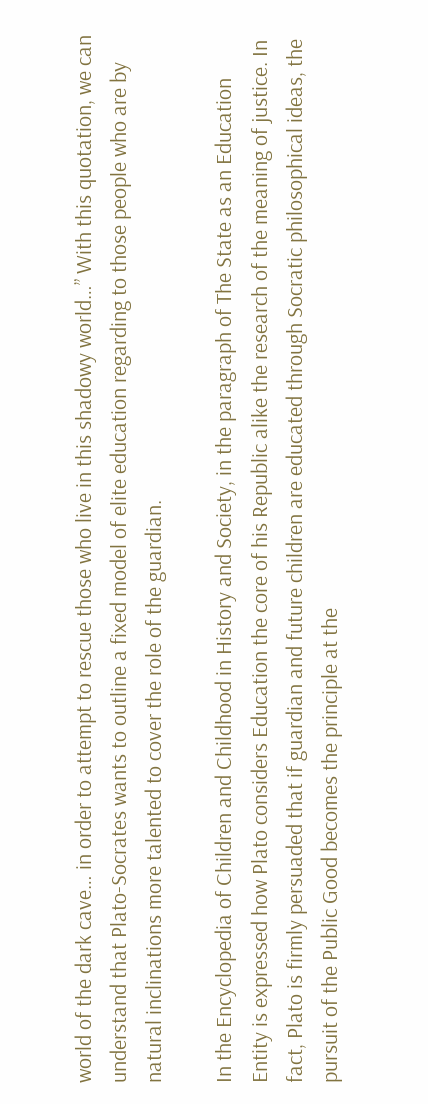world of the dark cave… in order to attempt to rescue those who live in this shadowy world…” With this quotation, we can understand that Plato-Socrates wants to outline a fixed model of elite education regarding to those people who are by natural inclinations more talented to cover the role of the guardian.

In the Encyclopedia of Children and Childhood in History and Society, in the paragraph of The State as an Education Entity is expressed how Plato considers Education the core of his Republic alike the research of the meaning of justice. In fact, Plato is firmly persuaded that if guardian and future children are educated through Socratic philosophical ideas, the pursuit of the Public Good becomes the principle at the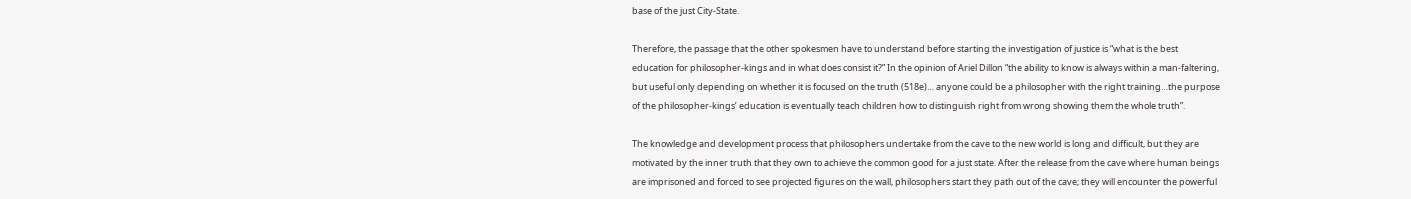base of the just City-State.

Therefore, the passage that the other spokesmen have to understand before starting the investigation of justice is “what is the best education for philosopher-kings and in what does consist it?” In the opinion of Ariel Dillon “the ability to know is always within a man-faltering, but useful only depending on whether it is focused on the truth (518e)… anyone could be a philosopher with the right training…the purpose of the philosopher-kings’ education is eventually teach children how to distinguish right from wrong showing them the whole truth”.

The knowledge and development process that philosophers undertake from the cave to the new world is long and difficult, but they are motivated by the inner truth that they own to achieve the common good for a just state. After the release from the cave where human beings are imprisoned and forced to see projected figures on the wall, philosophers start they path out of the cave; they will encounter the powerful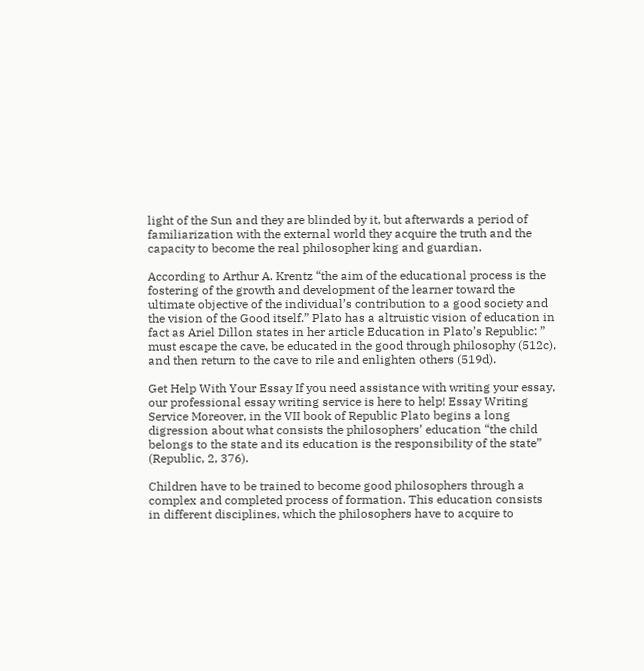light of the Sun and they are blinded by it, but afterwards a period of familiarization with the external world they acquire the truth and the capacity to become the real philosopher king and guardian.

According to Arthur A. Krentz “the aim of the educational process is the fostering of the growth and development of the learner toward the ultimate objective of the individual’s contribution to a good society and the vision of the Good itself.” Plato has a altruistic vision of education in fact as Ariel Dillon states in her article Education in Plato’s Republic: ” must escape the cave, be educated in the good through philosophy (512c), and then return to the cave to rile and enlighten others (519d).

Get Help With Your Essay If you need assistance with writing your essay, our professional essay writing service is here to help! Essay Writing Service Moreover, in the VII book of Republic Plato begins a long digression about what consists the philosophers’ education “the child belongs to the state and its education is the responsibility of the state” (Republic, 2, 376).

Children have to be trained to become good philosophers through a complex and completed process of formation. This education consists in different disciplines, which the philosophers have to acquire to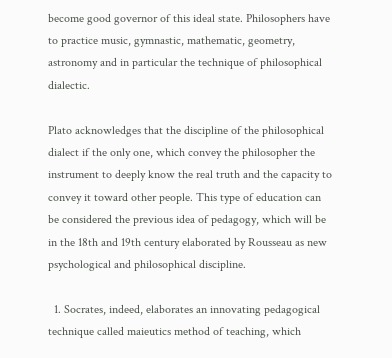become good governor of this ideal state. Philosophers have to practice music, gymnastic, mathematic, geometry, astronomy and in particular the technique of philosophical dialectic.

Plato acknowledges that the discipline of the philosophical dialect if the only one, which convey the philosopher the instrument to deeply know the real truth and the capacity to convey it toward other people. This type of education can be considered the previous idea of pedagogy, which will be in the 18th and 19th century elaborated by Rousseau as new psychological and philosophical discipline.

  1. Socrates, indeed, elaborates an innovating pedagogical technique called maieutics method of teaching, which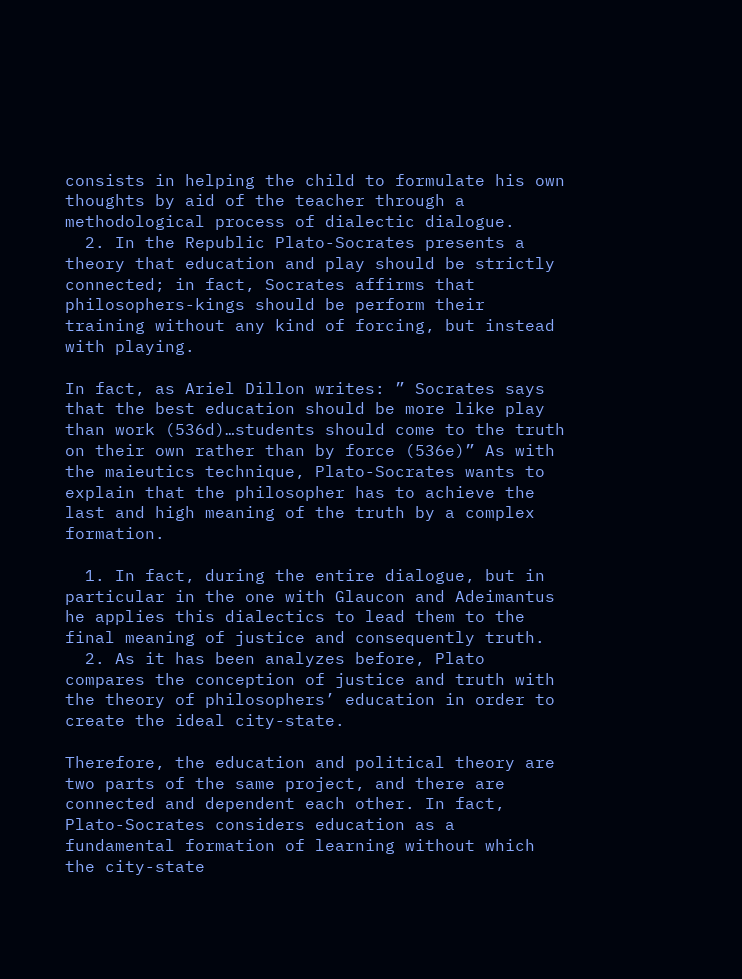consists in helping the child to formulate his own thoughts by aid of the teacher through a methodological process of dialectic dialogue.
  2. In the Republic Plato-Socrates presents a theory that education and play should be strictly connected; in fact, Socrates affirms that philosophers-kings should be perform their training without any kind of forcing, but instead with playing.

In fact, as Ariel Dillon writes: ” Socrates says that the best education should be more like play than work (536d)…students should come to the truth on their own rather than by force (536e)” As with the maieutics technique, Plato-Socrates wants to explain that the philosopher has to achieve the last and high meaning of the truth by a complex formation.

  1. In fact, during the entire dialogue, but in particular in the one with Glaucon and Adeimantus he applies this dialectics to lead them to the final meaning of justice and consequently truth.
  2. As it has been analyzes before, Plato compares the conception of justice and truth with the theory of philosophers’ education in order to create the ideal city-state.

Therefore, the education and political theory are two parts of the same project, and there are connected and dependent each other. In fact, Plato-Socrates considers education as a fundamental formation of learning without which the city-state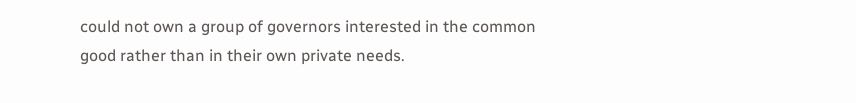could not own a group of governors interested in the common good rather than in their own private needs.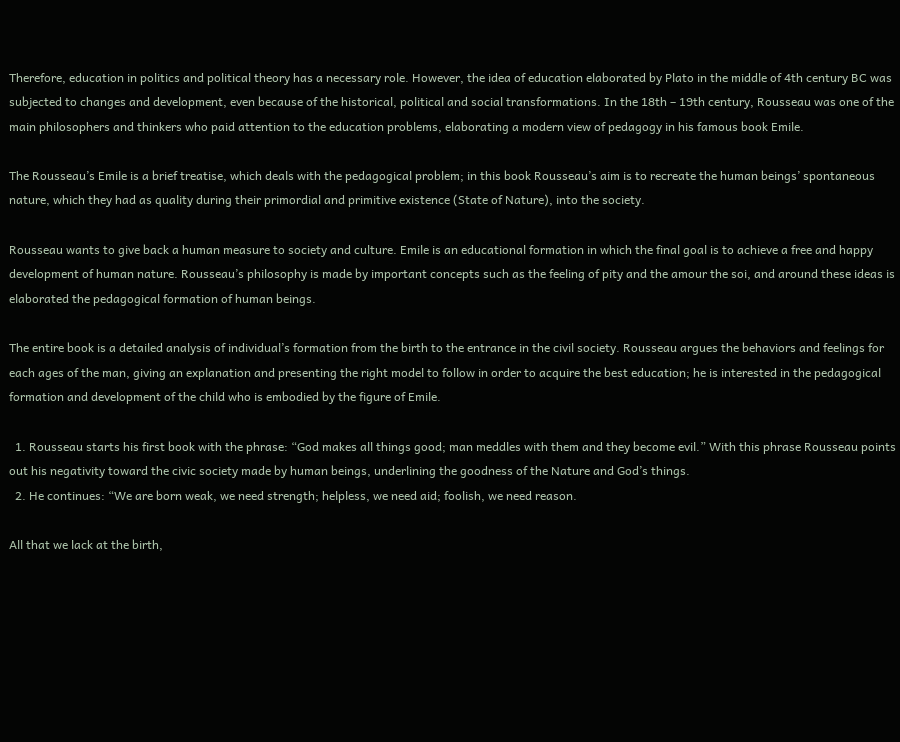Therefore, education in politics and political theory has a necessary role. However, the idea of education elaborated by Plato in the middle of 4th century BC was subjected to changes and development, even because of the historical, political and social transformations. In the 18th – 19th century, Rousseau was one of the main philosophers and thinkers who paid attention to the education problems, elaborating a modern view of pedagogy in his famous book Emile.

The Rousseau’s Emile is a brief treatise, which deals with the pedagogical problem; in this book Rousseau’s aim is to recreate the human beings’ spontaneous nature, which they had as quality during their primordial and primitive existence (State of Nature), into the society.

Rousseau wants to give back a human measure to society and culture. Emile is an educational formation in which the final goal is to achieve a free and happy development of human nature. Rousseau’s philosophy is made by important concepts such as the feeling of pity and the amour the soi, and around these ideas is elaborated the pedagogical formation of human beings.

The entire book is a detailed analysis of individual’s formation from the birth to the entrance in the civil society. Rousseau argues the behaviors and feelings for each ages of the man, giving an explanation and presenting the right model to follow in order to acquire the best education; he is interested in the pedagogical formation and development of the child who is embodied by the figure of Emile.

  1. Rousseau starts his first book with the phrase: “God makes all things good; man meddles with them and they become evil.” With this phrase Rousseau points out his negativity toward the civic society made by human beings, underlining the goodness of the Nature and God’s things.
  2. He continues: “We are born weak, we need strength; helpless, we need aid; foolish, we need reason.

All that we lack at the birth,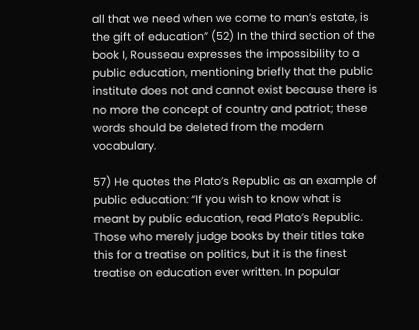all that we need when we come to man’s estate, is the gift of education” (52) In the third section of the book I, Rousseau expresses the impossibility to a public education, mentioning briefly that the public institute does not and cannot exist because there is no more the concept of country and patriot; these words should be deleted from the modern vocabulary.

57) He quotes the Plato’s Republic as an example of public education: “If you wish to know what is meant by public education, read Plato’s Republic. Those who merely judge books by their titles take this for a treatise on politics, but it is the finest treatise on education ever written. In popular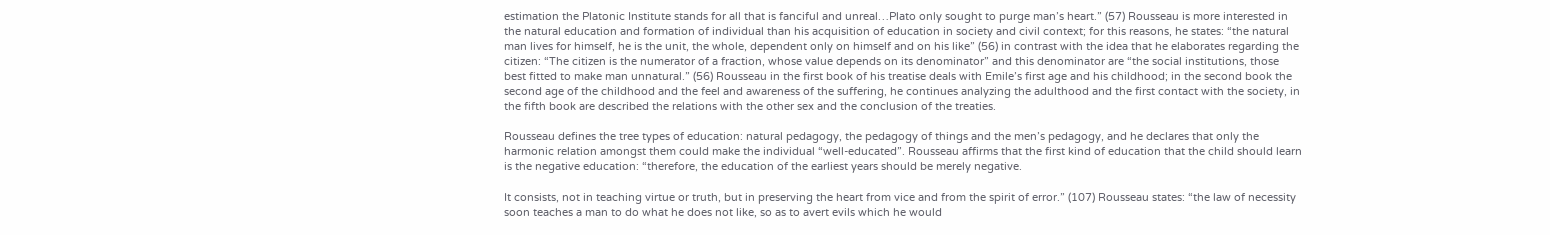estimation the Platonic Institute stands for all that is fanciful and unreal…Plato only sought to purge man’s heart.” (57) Rousseau is more interested in the natural education and formation of individual than his acquisition of education in society and civil context; for this reasons, he states: “the natural man lives for himself, he is the unit, the whole, dependent only on himself and on his like” (56) in contrast with the idea that he elaborates regarding the citizen: “The citizen is the numerator of a fraction, whose value depends on its denominator” and this denominator are “the social institutions, those best fitted to make man unnatural.” (56) Rousseau in the first book of his treatise deals with Emile’s first age and his childhood; in the second book the second age of the childhood and the feel and awareness of the suffering, he continues analyzing the adulthood and the first contact with the society, in the fifth book are described the relations with the other sex and the conclusion of the treaties.

Rousseau defines the tree types of education: natural pedagogy, the pedagogy of things and the men’s pedagogy, and he declares that only the harmonic relation amongst them could make the individual “well-educated”. Rousseau affirms that the first kind of education that the child should learn is the negative education: “therefore, the education of the earliest years should be merely negative.

It consists, not in teaching virtue or truth, but in preserving the heart from vice and from the spirit of error.” (107) Rousseau states: “the law of necessity soon teaches a man to do what he does not like, so as to avert evils which he would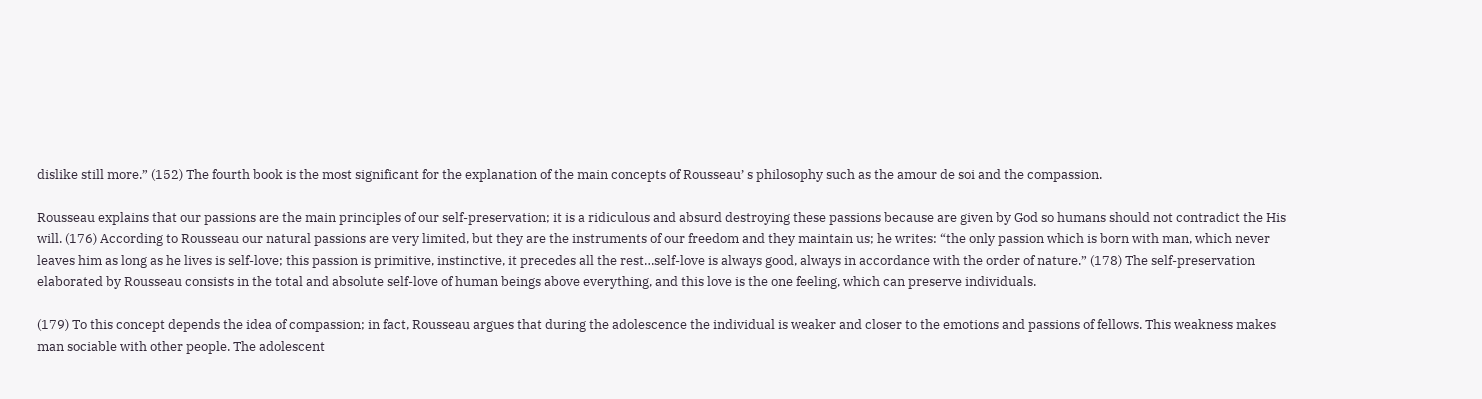dislike still more.” (152) The fourth book is the most significant for the explanation of the main concepts of Rousseau’ s philosophy such as the amour de soi and the compassion.

Rousseau explains that our passions are the main principles of our self-preservation; it is a ridiculous and absurd destroying these passions because are given by God so humans should not contradict the His will. (176) According to Rousseau our natural passions are very limited, but they are the instruments of our freedom and they maintain us; he writes: “the only passion which is born with man, which never leaves him as long as he lives is self-love; this passion is primitive, instinctive, it precedes all the rest…self-love is always good, always in accordance with the order of nature.” (178) The self-preservation elaborated by Rousseau consists in the total and absolute self-love of human beings above everything, and this love is the one feeling, which can preserve individuals.

(179) To this concept depends the idea of compassion; in fact, Rousseau argues that during the adolescence the individual is weaker and closer to the emotions and passions of fellows. This weakness makes man sociable with other people. The adolescent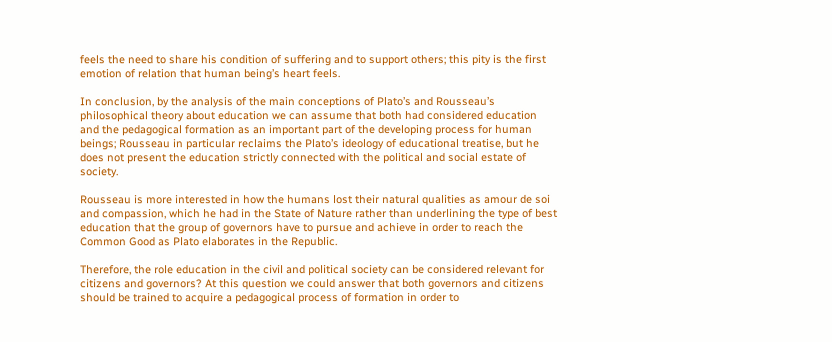feels the need to share his condition of suffering and to support others; this pity is the first emotion of relation that human being’s heart feels.

In conclusion, by the analysis of the main conceptions of Plato’s and Rousseau’s philosophical theory about education we can assume that both had considered education and the pedagogical formation as an important part of the developing process for human beings; Rousseau in particular reclaims the Plato’s ideology of educational treatise, but he does not present the education strictly connected with the political and social estate of society.

Rousseau is more interested in how the humans lost their natural qualities as amour de soi and compassion, which he had in the State of Nature rather than underlining the type of best education that the group of governors have to pursue and achieve in order to reach the Common Good as Plato elaborates in the Republic.

Therefore, the role education in the civil and political society can be considered relevant for citizens and governors? At this question we could answer that both governors and citizens should be trained to acquire a pedagogical process of formation in order to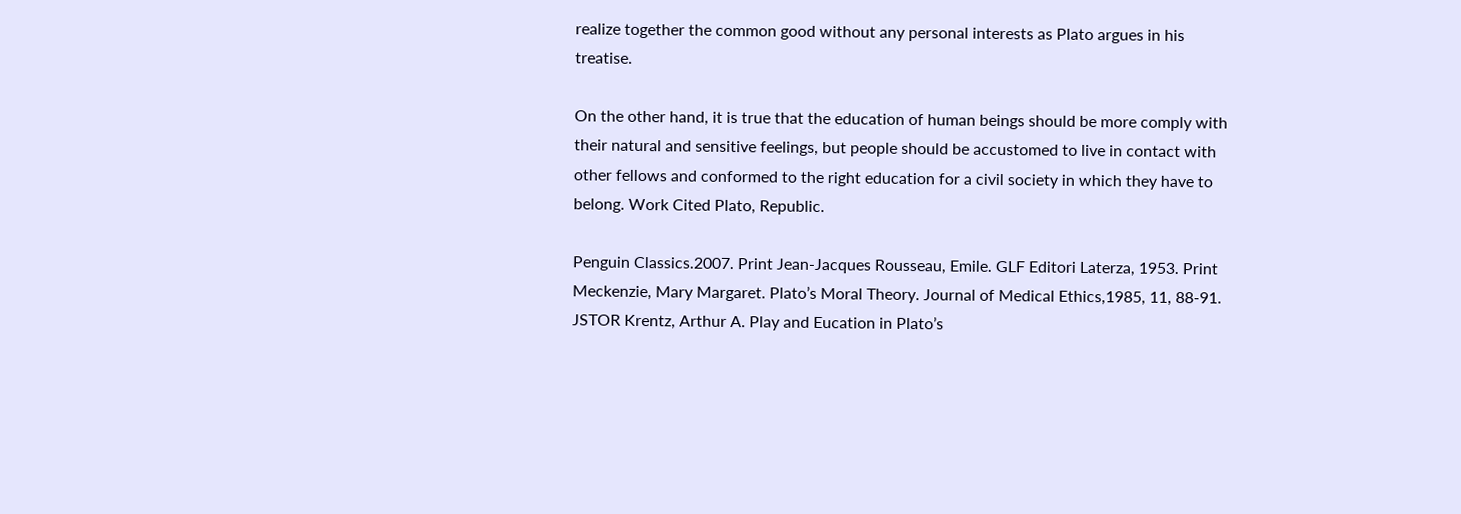realize together the common good without any personal interests as Plato argues in his treatise.

On the other hand, it is true that the education of human beings should be more comply with their natural and sensitive feelings, but people should be accustomed to live in contact with other fellows and conformed to the right education for a civil society in which they have to belong. Work Cited Plato, Republic.

Penguin Classics.2007. Print Jean-Jacques Rousseau, Emile. GLF Editori Laterza, 1953. Print Meckenzie, Mary Margaret. Plato’s Moral Theory. Journal of Medical Ethics,1985, 11, 88-91. JSTOR Krentz, Arthur A. Play and Eucation in Plato’s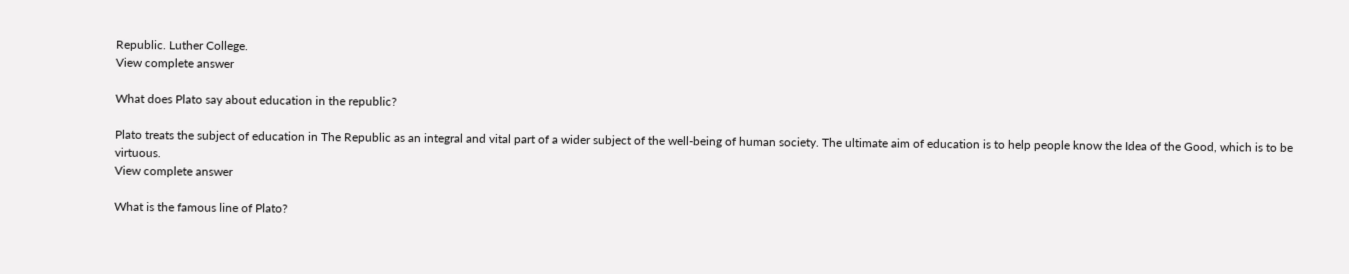Republic. Luther College.
View complete answer

What does Plato say about education in the republic?

Plato treats the subject of education in The Republic as an integral and vital part of a wider subject of the well-being of human society. The ultimate aim of education is to help people know the Idea of the Good, which is to be virtuous.
View complete answer

What is the famous line of Plato?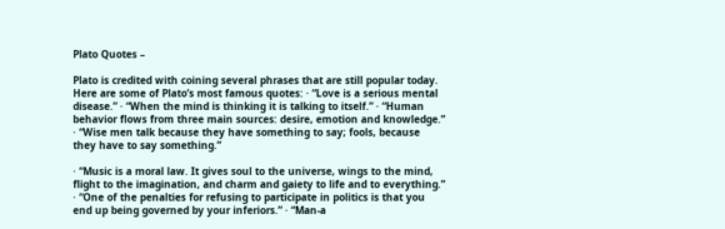Plato Quotes –

Plato is credited with coining several phrases that are still popular today. Here are some of Plato’s most famous quotes: · “Love is a serious mental disease.” · “When the mind is thinking it is talking to itself.” · “Human behavior flows from three main sources: desire, emotion and knowledge.” · “Wise men talk because they have something to say; fools, because they have to say something.”

· “Music is a moral law. It gives soul to the universe, wings to the mind, flight to the imagination, and charm and gaiety to life and to everything.” · “One of the penalties for refusing to participate in politics is that you end up being governed by your inferiors.” · “Man-a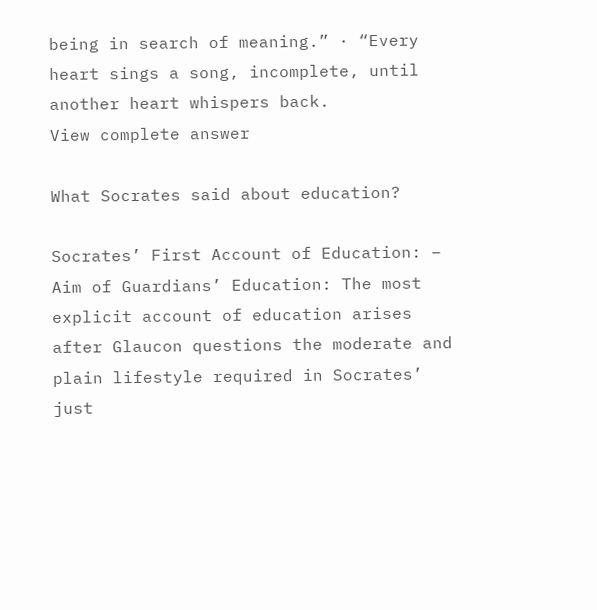being in search of meaning.” · “Every heart sings a song, incomplete, until another heart whispers back.
View complete answer

What Socrates said about education?

Socrates’ First Account of Education: – Aim of Guardians’ Education: The most explicit account of education arises after Glaucon questions the moderate and plain lifestyle required in Socrates’ just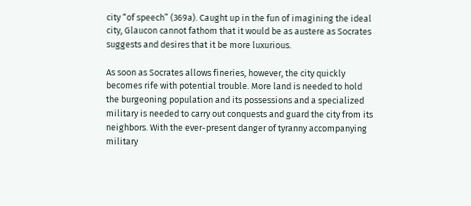city “of speech” (369a). Caught up in the fun of imagining the ideal city, Glaucon cannot fathom that it would be as austere as Socrates suggests and desires that it be more luxurious.

As soon as Socrates allows fineries, however, the city quickly becomes rife with potential trouble. More land is needed to hold the burgeoning population and its possessions and a specialized military is needed to carry out conquests and guard the city from its neighbors. With the ever-present danger of tyranny accompanying military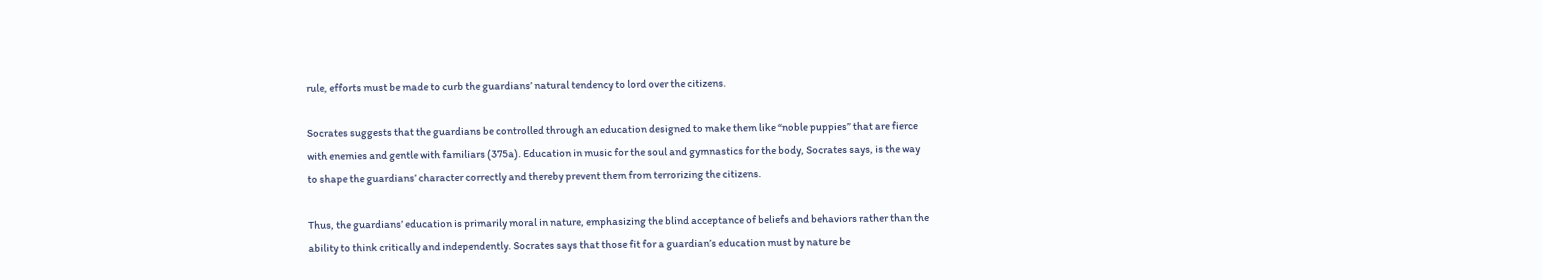rule, efforts must be made to curb the guardians’ natural tendency to lord over the citizens.

Socrates suggests that the guardians be controlled through an education designed to make them like “noble puppies” that are fierce with enemies and gentle with familiars (375a). Education in music for the soul and gymnastics for the body, Socrates says, is the way to shape the guardians’ character correctly and thereby prevent them from terrorizing the citizens.

Thus, the guardians’ education is primarily moral in nature, emphasizing the blind acceptance of beliefs and behaviors rather than the ability to think critically and independently. Socrates says that those fit for a guardian’s education must by nature be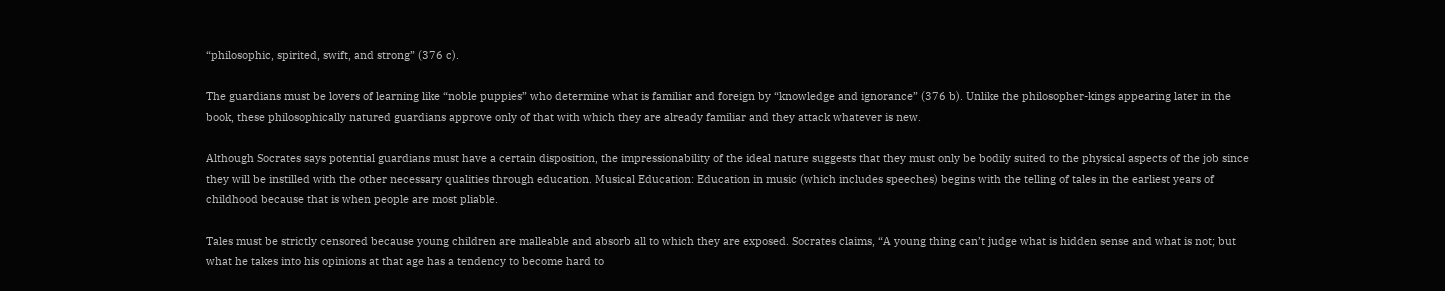“philosophic, spirited, swift, and strong” (376 c).

The guardians must be lovers of learning like “noble puppies” who determine what is familiar and foreign by “knowledge and ignorance” (376 b). Unlike the philosopher-kings appearing later in the book, these philosophically natured guardians approve only of that with which they are already familiar and they attack whatever is new.

Although Socrates says potential guardians must have a certain disposition, the impressionability of the ideal nature suggests that they must only be bodily suited to the physical aspects of the job since they will be instilled with the other necessary qualities through education. Musical Education: Education in music (which includes speeches) begins with the telling of tales in the earliest years of childhood because that is when people are most pliable.

Tales must be strictly censored because young children are malleable and absorb all to which they are exposed. Socrates claims, “A young thing can’t judge what is hidden sense and what is not; but what he takes into his opinions at that age has a tendency to become hard to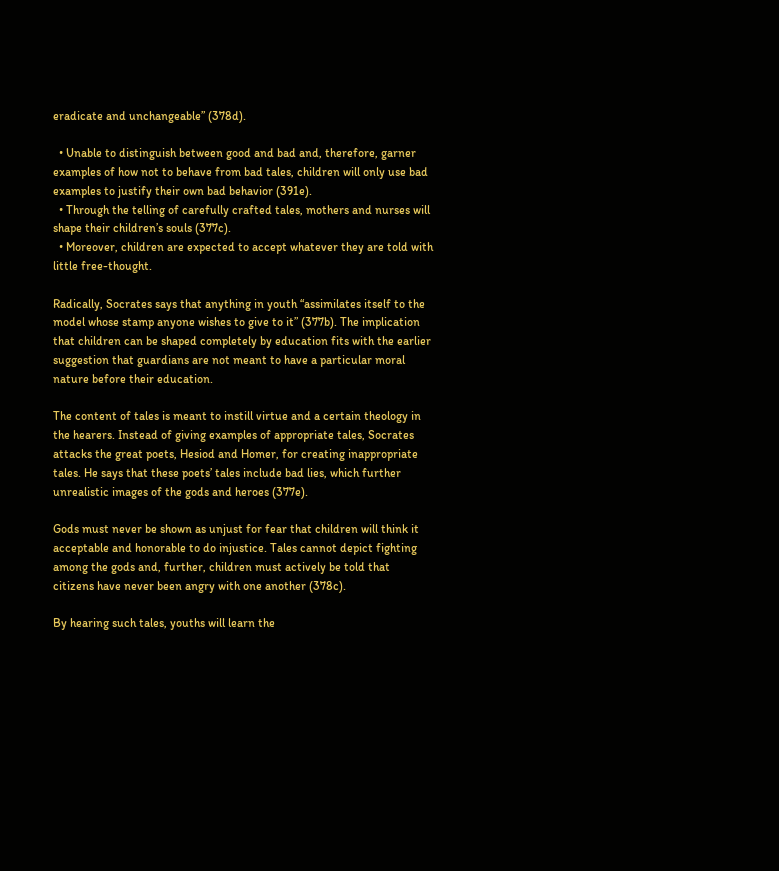eradicate and unchangeable” (378d).

  • Unable to distinguish between good and bad and, therefore, garner examples of how not to behave from bad tales, children will only use bad examples to justify their own bad behavior (391e).
  • Through the telling of carefully crafted tales, mothers and nurses will shape their children’s souls (377c).
  • Moreover, children are expected to accept whatever they are told with little free-thought.

Radically, Socrates says that anything in youth “assimilates itself to the model whose stamp anyone wishes to give to it” (377b). The implication that children can be shaped completely by education fits with the earlier suggestion that guardians are not meant to have a particular moral nature before their education.

The content of tales is meant to instill virtue and a certain theology in the hearers. Instead of giving examples of appropriate tales, Socrates attacks the great poets, Hesiod and Homer, for creating inappropriate tales. He says that these poets’ tales include bad lies, which further unrealistic images of the gods and heroes (377e).

Gods must never be shown as unjust for fear that children will think it acceptable and honorable to do injustice. Tales cannot depict fighting among the gods and, further, children must actively be told that citizens have never been angry with one another (378c).

By hearing such tales, youths will learn the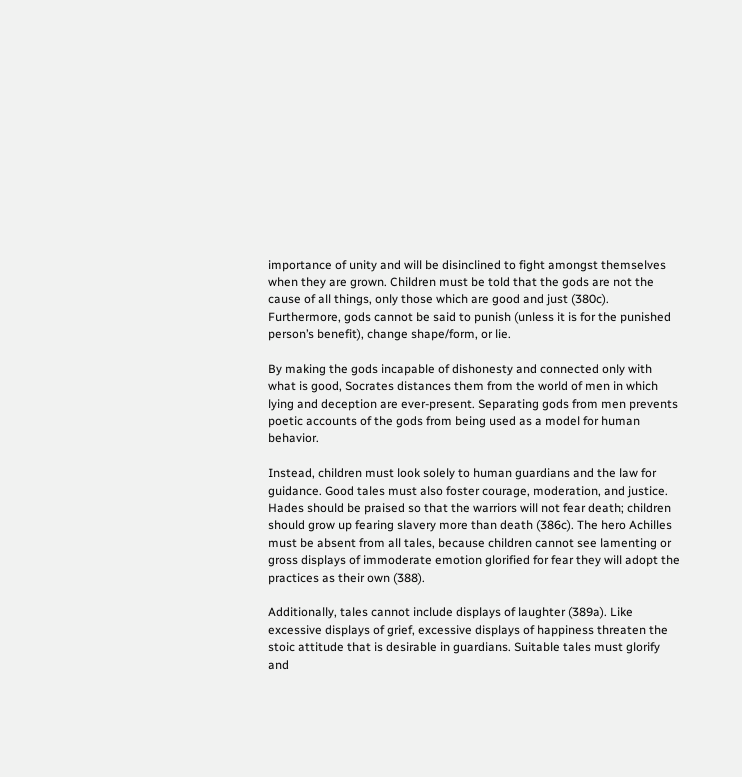importance of unity and will be disinclined to fight amongst themselves when they are grown. Children must be told that the gods are not the cause of all things, only those which are good and just (380c). Furthermore, gods cannot be said to punish (unless it is for the punished person’s benefit), change shape/form, or lie.

By making the gods incapable of dishonesty and connected only with what is good, Socrates distances them from the world of men in which lying and deception are ever-present. Separating gods from men prevents poetic accounts of the gods from being used as a model for human behavior.

Instead, children must look solely to human guardians and the law for guidance. Good tales must also foster courage, moderation, and justice. Hades should be praised so that the warriors will not fear death; children should grow up fearing slavery more than death (386c). The hero Achilles must be absent from all tales, because children cannot see lamenting or gross displays of immoderate emotion glorified for fear they will adopt the practices as their own (388).

Additionally, tales cannot include displays of laughter (389a). Like excessive displays of grief, excessive displays of happiness threaten the stoic attitude that is desirable in guardians. Suitable tales must glorify and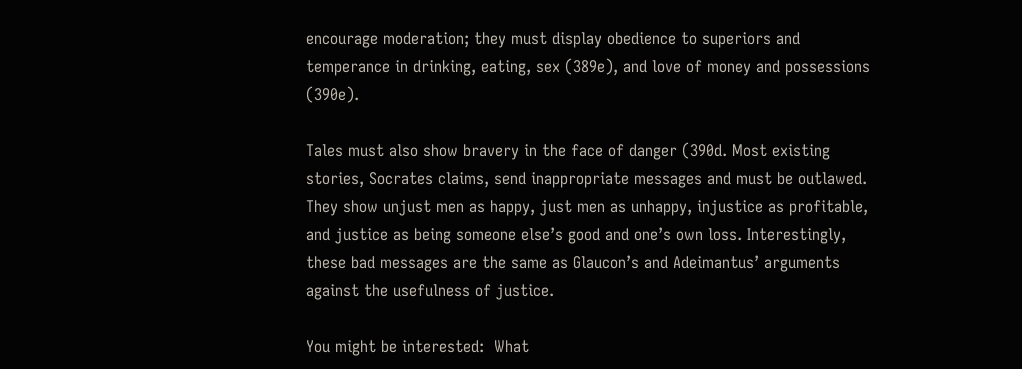encourage moderation; they must display obedience to superiors and temperance in drinking, eating, sex (389e), and love of money and possessions (390e).

Tales must also show bravery in the face of danger (390d. Most existing stories, Socrates claims, send inappropriate messages and must be outlawed. They show unjust men as happy, just men as unhappy, injustice as profitable, and justice as being someone else’s good and one’s own loss. Interestingly, these bad messages are the same as Glaucon’s and Adeimantus’ arguments against the usefulness of justice.

You might be interested:  What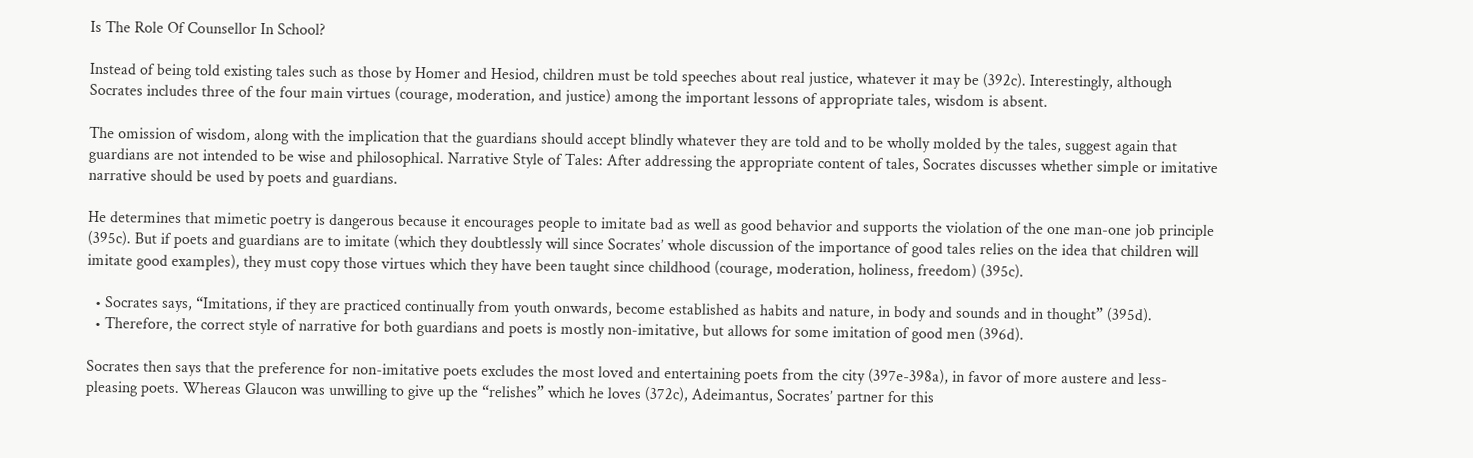Is The Role Of Counsellor In School?

Instead of being told existing tales such as those by Homer and Hesiod, children must be told speeches about real justice, whatever it may be (392c). Interestingly, although Socrates includes three of the four main virtues (courage, moderation, and justice) among the important lessons of appropriate tales, wisdom is absent.

The omission of wisdom, along with the implication that the guardians should accept blindly whatever they are told and to be wholly molded by the tales, suggest again that guardians are not intended to be wise and philosophical. Narrative Style of Tales: After addressing the appropriate content of tales, Socrates discusses whether simple or imitative narrative should be used by poets and guardians.

He determines that mimetic poetry is dangerous because it encourages people to imitate bad as well as good behavior and supports the violation of the one man-one job principle (395c). But if poets and guardians are to imitate (which they doubtlessly will since Socrates’ whole discussion of the importance of good tales relies on the idea that children will imitate good examples), they must copy those virtues which they have been taught since childhood (courage, moderation, holiness, freedom) (395c).

  • Socrates says, “Imitations, if they are practiced continually from youth onwards, become established as habits and nature, in body and sounds and in thought” (395d).
  • Therefore, the correct style of narrative for both guardians and poets is mostly non-imitative, but allows for some imitation of good men (396d).

Socrates then says that the preference for non-imitative poets excludes the most loved and entertaining poets from the city (397e-398a), in favor of more austere and less-pleasing poets. Whereas Glaucon was unwilling to give up the “relishes” which he loves (372c), Adeimantus, Socrates’ partner for this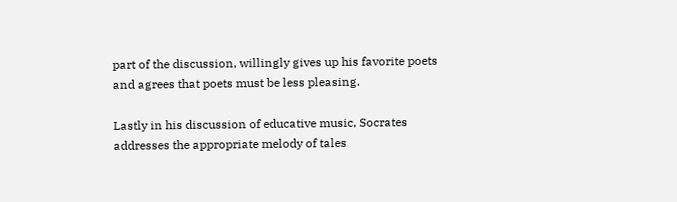part of the discussion, willingly gives up his favorite poets and agrees that poets must be less pleasing.

Lastly in his discussion of educative music, Socrates addresses the appropriate melody of tales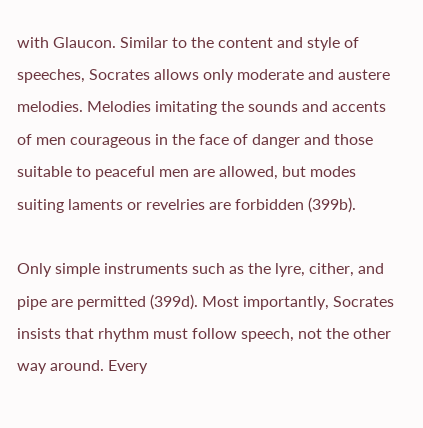with Glaucon. Similar to the content and style of speeches, Socrates allows only moderate and austere melodies. Melodies imitating the sounds and accents of men courageous in the face of danger and those suitable to peaceful men are allowed, but modes suiting laments or revelries are forbidden (399b).

Only simple instruments such as the lyre, cither, and pipe are permitted (399d). Most importantly, Socrates insists that rhythm must follow speech, not the other way around. Every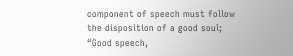component of speech must follow the disposition of a good soul; “Good speech,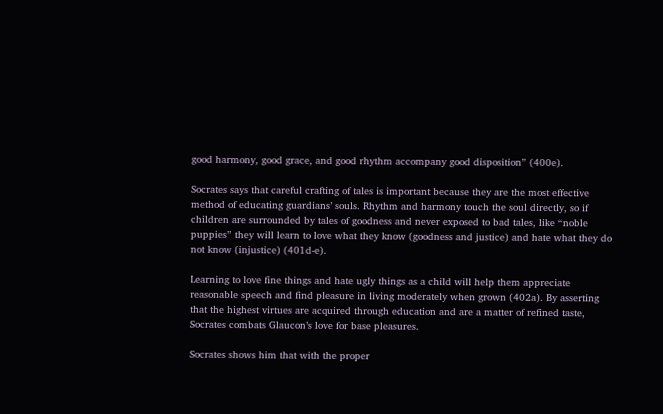good harmony, good grace, and good rhythm accompany good disposition” (400e).

Socrates says that careful crafting of tales is important because they are the most effective method of educating guardians’ souls. Rhythm and harmony touch the soul directly, so if children are surrounded by tales of goodness and never exposed to bad tales, like “noble puppies” they will learn to love what they know (goodness and justice) and hate what they do not know (injustice) (401d-e).

Learning to love fine things and hate ugly things as a child will help them appreciate reasonable speech and find pleasure in living moderately when grown (402a). By asserting that the highest virtues are acquired through education and are a matter of refined taste, Socrates combats Glaucon’s love for base pleasures.

Socrates shows him that with the proper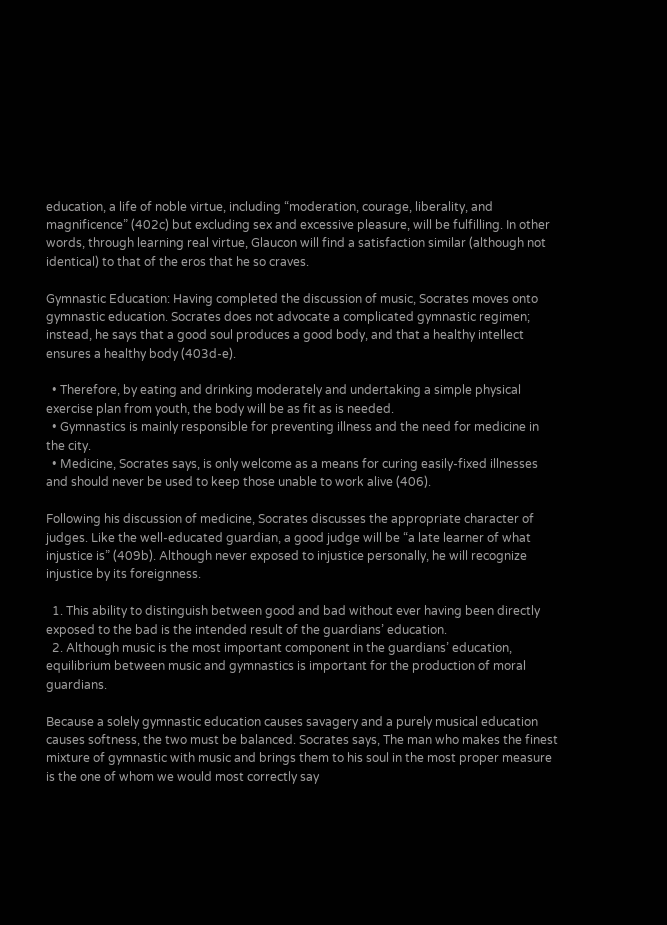education, a life of noble virtue, including “moderation, courage, liberality, and magnificence” (402c) but excluding sex and excessive pleasure, will be fulfilling. In other words, through learning real virtue, Glaucon will find a satisfaction similar (although not identical) to that of the eros that he so craves.

Gymnastic Education: Having completed the discussion of music, Socrates moves onto gymnastic education. Socrates does not advocate a complicated gymnastic regimen; instead, he says that a good soul produces a good body, and that a healthy intellect ensures a healthy body (403d-e).

  • Therefore, by eating and drinking moderately and undertaking a simple physical exercise plan from youth, the body will be as fit as is needed.
  • Gymnastics is mainly responsible for preventing illness and the need for medicine in the city.
  • Medicine, Socrates says, is only welcome as a means for curing easily-fixed illnesses and should never be used to keep those unable to work alive (406).

Following his discussion of medicine, Socrates discusses the appropriate character of judges. Like the well-educated guardian, a good judge will be “a late learner of what injustice is” (409b). Although never exposed to injustice personally, he will recognize injustice by its foreignness.

  1. This ability to distinguish between good and bad without ever having been directly exposed to the bad is the intended result of the guardians’ education.
  2. Although music is the most important component in the guardians’ education, equilibrium between music and gymnastics is important for the production of moral guardians.

Because a solely gymnastic education causes savagery and a purely musical education causes softness, the two must be balanced. Socrates says, The man who makes the finest mixture of gymnastic with music and brings them to his soul in the most proper measure is the one of whom we would most correctly say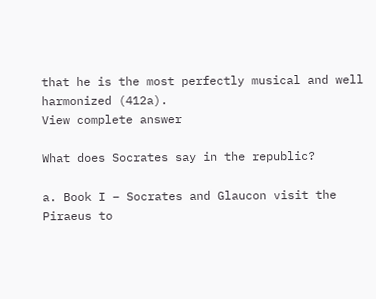that he is the most perfectly musical and well harmonized (412a).
View complete answer

What does Socrates say in the republic?

a. Book I – Socrates and Glaucon visit the Piraeus to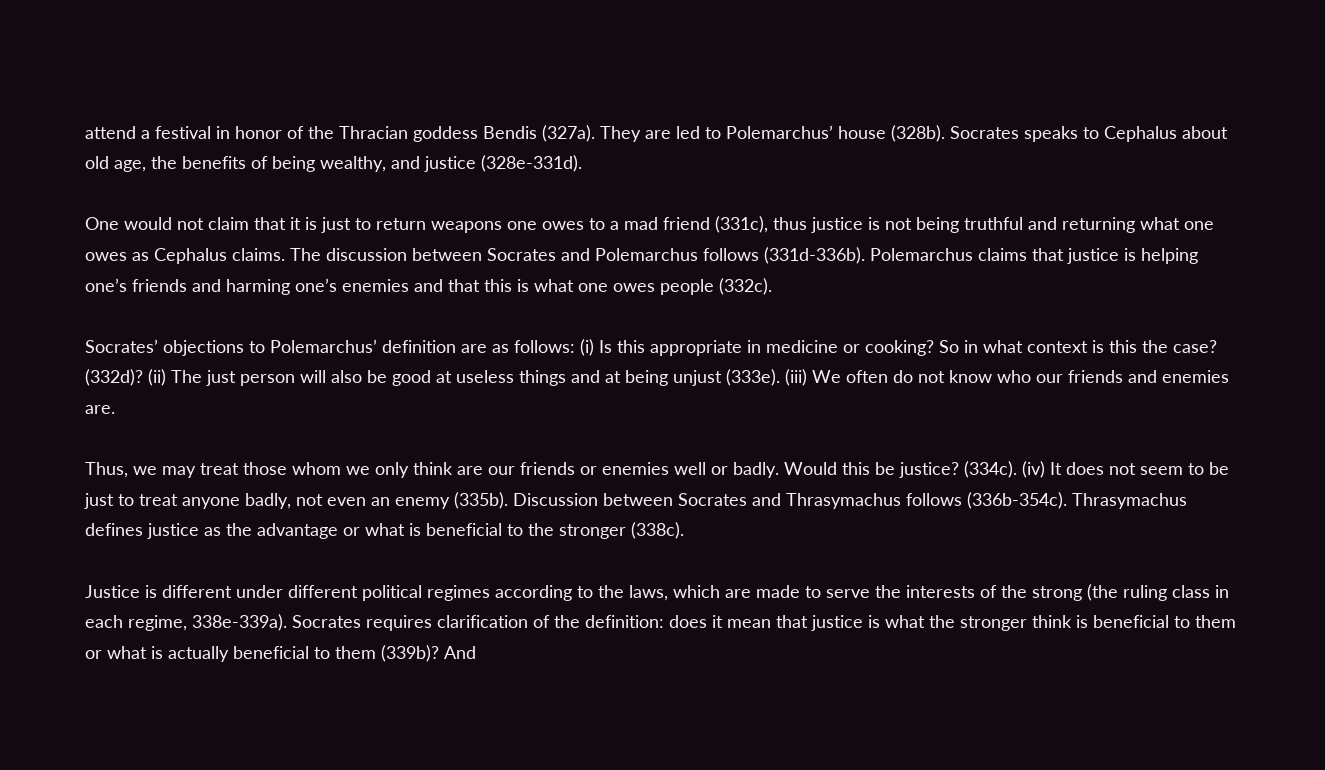attend a festival in honor of the Thracian goddess Bendis (327a). They are led to Polemarchus’ house (328b). Socrates speaks to Cephalus about old age, the benefits of being wealthy, and justice (328e-331d).

One would not claim that it is just to return weapons one owes to a mad friend (331c), thus justice is not being truthful and returning what one owes as Cephalus claims. The discussion between Socrates and Polemarchus follows (331d-336b). Polemarchus claims that justice is helping one’s friends and harming one’s enemies and that this is what one owes people (332c).

Socrates’ objections to Polemarchus’ definition are as follows: (i) Is this appropriate in medicine or cooking? So in what context is this the case? (332d)? (ii) The just person will also be good at useless things and at being unjust (333e). (iii) We often do not know who our friends and enemies are.

Thus, we may treat those whom we only think are our friends or enemies well or badly. Would this be justice? (334c). (iv) It does not seem to be just to treat anyone badly, not even an enemy (335b). Discussion between Socrates and Thrasymachus follows (336b-354c). Thrasymachus defines justice as the advantage or what is beneficial to the stronger (338c).

Justice is different under different political regimes according to the laws, which are made to serve the interests of the strong (the ruling class in each regime, 338e-339a). Socrates requires clarification of the definition: does it mean that justice is what the stronger think is beneficial to them or what is actually beneficial to them (339b)? And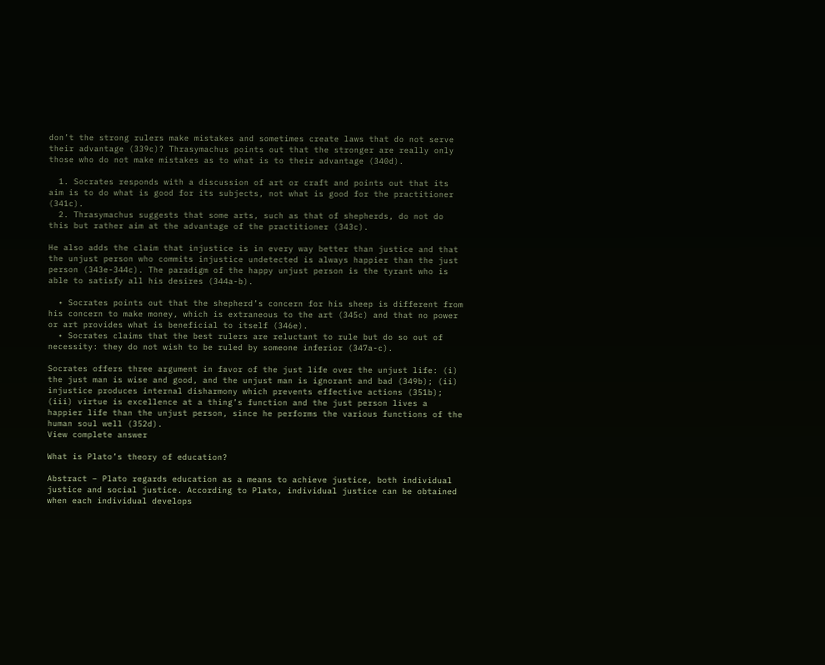don’t the strong rulers make mistakes and sometimes create laws that do not serve their advantage (339c)? Thrasymachus points out that the stronger are really only those who do not make mistakes as to what is to their advantage (340d).

  1. Socrates responds with a discussion of art or craft and points out that its aim is to do what is good for its subjects, not what is good for the practitioner (341c).
  2. Thrasymachus suggests that some arts, such as that of shepherds, do not do this but rather aim at the advantage of the practitioner (343c).

He also adds the claim that injustice is in every way better than justice and that the unjust person who commits injustice undetected is always happier than the just person (343e-344c). The paradigm of the happy unjust person is the tyrant who is able to satisfy all his desires (344a-b).

  • Socrates points out that the shepherd’s concern for his sheep is different from his concern to make money, which is extraneous to the art (345c) and that no power or art provides what is beneficial to itself (346e).
  • Socrates claims that the best rulers are reluctant to rule but do so out of necessity: they do not wish to be ruled by someone inferior (347a-c).

Socrates offers three argument in favor of the just life over the unjust life: (i) the just man is wise and good, and the unjust man is ignorant and bad (349b); (ii) injustice produces internal disharmony which prevents effective actions (351b); (iii) virtue is excellence at a thing’s function and the just person lives a happier life than the unjust person, since he performs the various functions of the human soul well (352d).
View complete answer

What is Plato’s theory of education?

Abstract – Plato regards education as a means to achieve justice, both individual justice and social justice. According to Plato, individual justice can be obtained when each individual develops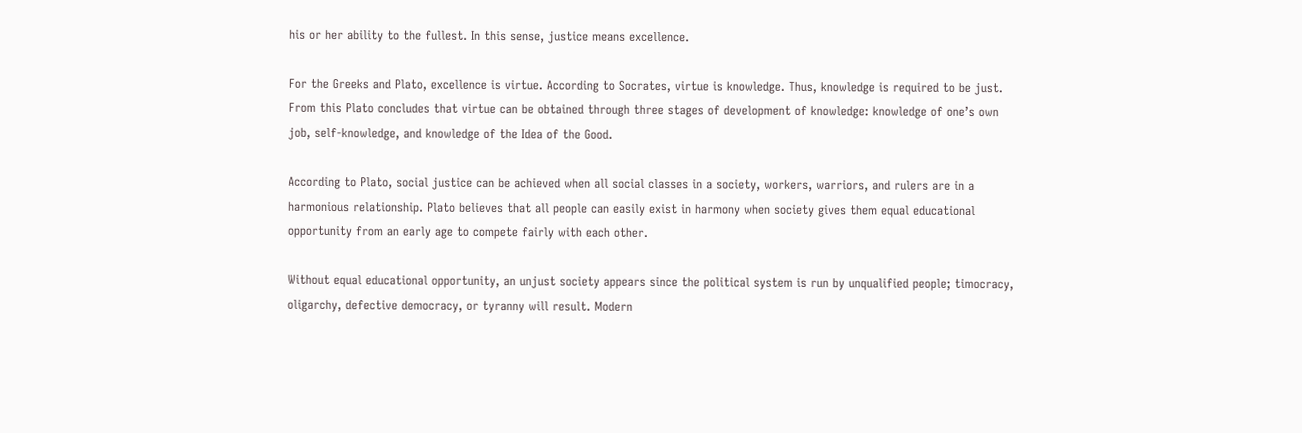his or her ability to the fullest. In this sense, justice means excellence.

For the Greeks and Plato, excellence is virtue. According to Socrates, virtue is knowledge. Thus, knowledge is required to be just. From this Plato concludes that virtue can be obtained through three stages of development of knowledge: knowledge of one’s own job, self-knowledge, and knowledge of the Idea of the Good.

According to Plato, social justice can be achieved when all social classes in a society, workers, warriors, and rulers are in a harmonious relationship. Plato believes that all people can easily exist in harmony when society gives them equal educational opportunity from an early age to compete fairly with each other.

Without equal educational opportunity, an unjust society appears since the political system is run by unqualified people; timocracy, oligarchy, defective democracy, or tyranny will result. Modern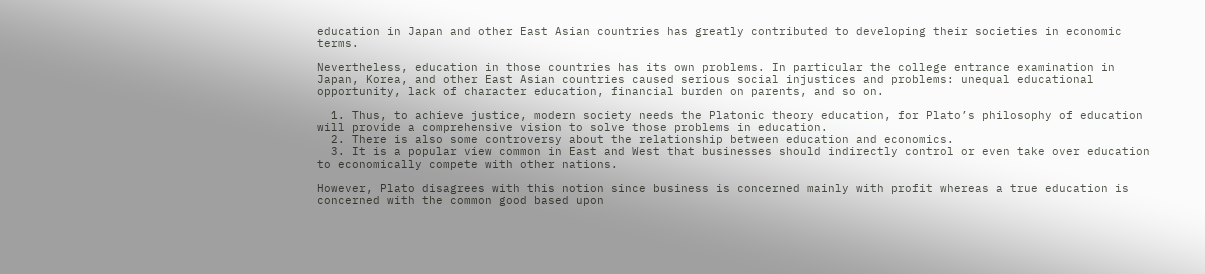education in Japan and other East Asian countries has greatly contributed to developing their societies in economic terms.

Nevertheless, education in those countries has its own problems. In particular the college entrance examination in Japan, Korea, and other East Asian countries caused serious social injustices and problems: unequal educational opportunity, lack of character education, financial burden on parents, and so on.

  1. Thus, to achieve justice, modern society needs the Platonic theory education, for Plato’s philosophy of education will provide a comprehensive vision to solve those problems in education.
  2. There is also some controversy about the relationship between education and economics.
  3. It is a popular view common in East and West that businesses should indirectly control or even take over education to economically compete with other nations.

However, Plato disagrees with this notion since business is concerned mainly with profit whereas a true education is concerned with the common good based upon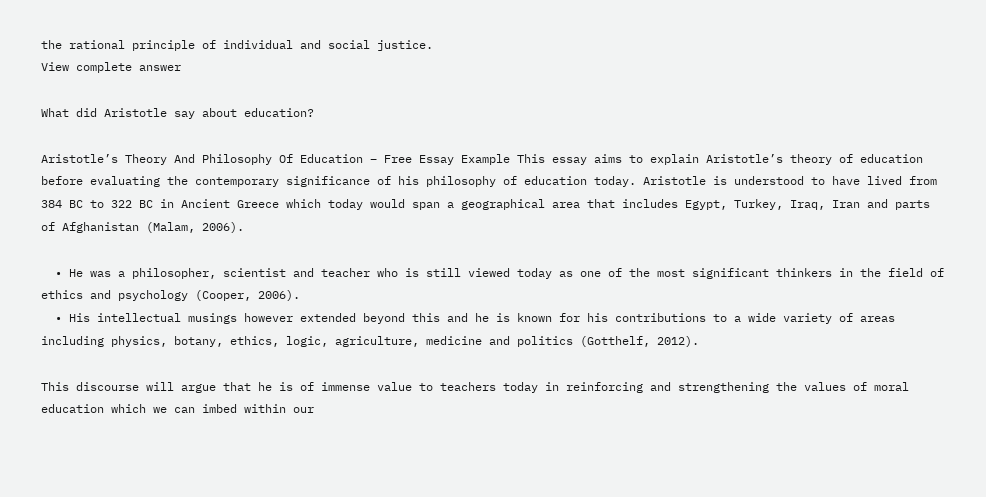the rational principle of individual and social justice.
View complete answer

What did Aristotle say about education?

Aristotle’s Theory And Philosophy Of Education – Free Essay Example This essay aims to explain Aristotle’s theory of education before evaluating the contemporary significance of his philosophy of education today. Aristotle is understood to have lived from 384 BC to 322 BC in Ancient Greece which today would span a geographical area that includes Egypt, Turkey, Iraq, Iran and parts of Afghanistan (Malam, 2006).

  • He was a philosopher, scientist and teacher who is still viewed today as one of the most significant thinkers in the field of ethics and psychology (Cooper, 2006).
  • His intellectual musings however extended beyond this and he is known for his contributions to a wide variety of areas including physics, botany, ethics, logic, agriculture, medicine and politics (Gotthelf, 2012).

This discourse will argue that he is of immense value to teachers today in reinforcing and strengthening the values of moral education which we can imbed within our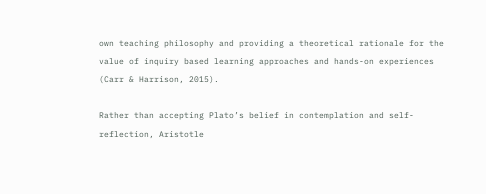own teaching philosophy and providing a theoretical rationale for the value of inquiry based learning approaches and hands-on experiences (Carr & Harrison, 2015).

Rather than accepting Plato’s belief in contemplation and self-reflection, Aristotle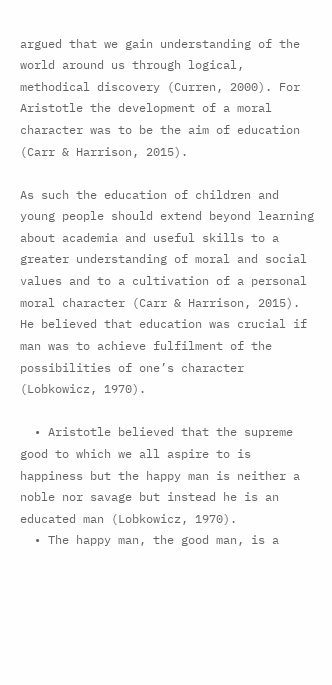argued that we gain understanding of the world around us through logical, methodical discovery (Curren, 2000). For Aristotle the development of a moral character was to be the aim of education (Carr & Harrison, 2015).

As such the education of children and young people should extend beyond learning about academia and useful skills to a greater understanding of moral and social values and to a cultivation of a personal moral character (Carr & Harrison, 2015). He believed that education was crucial if man was to achieve fulfilment of the possibilities of one’s character (Lobkowicz, 1970).

  • Aristotle believed that the supreme good to which we all aspire to is happiness but the happy man is neither a noble nor savage but instead he is an educated man (Lobkowicz, 1970).
  • The happy man, the good man, is a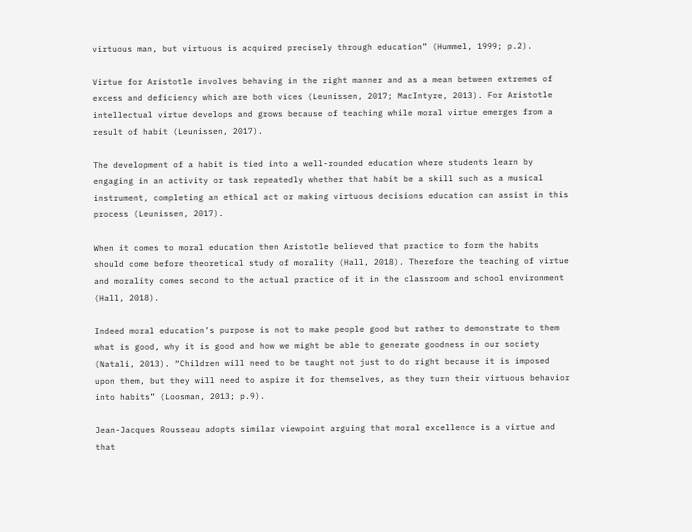virtuous man, but virtuous is acquired precisely through education” (Hummel, 1999; p.2).

Virtue for Aristotle involves behaving in the right manner and as a mean between extremes of excess and deficiency which are both vices (Leunissen, 2017; MacIntyre, 2013). For Aristotle intellectual virtue develops and grows because of teaching while moral virtue emerges from a result of habit (Leunissen, 2017).

The development of a habit is tied into a well-rounded education where students learn by engaging in an activity or task repeatedly whether that habit be a skill such as a musical instrument, completing an ethical act or making virtuous decisions education can assist in this process (Leunissen, 2017).

When it comes to moral education then Aristotle believed that practice to form the habits should come before theoretical study of morality (Hall, 2018). Therefore the teaching of virtue and morality comes second to the actual practice of it in the classroom and school environment (Hall, 2018).

Indeed moral education’s purpose is not to make people good but rather to demonstrate to them what is good, why it is good and how we might be able to generate goodness in our society (Natali, 2013). “Children will need to be taught not just to do right because it is imposed upon them, but they will need to aspire it for themselves, as they turn their virtuous behavior into habits” (Loosman, 2013; p.9).

Jean-Jacques Rousseau adopts similar viewpoint arguing that moral excellence is a virtue and that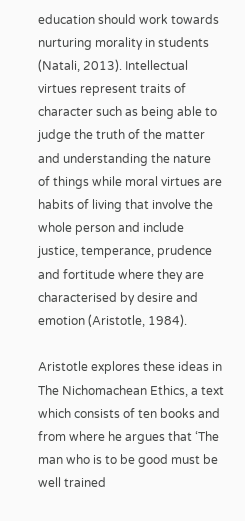education should work towards nurturing morality in students (Natali, 2013). Intellectual virtues represent traits of character such as being able to judge the truth of the matter and understanding the nature of things while moral virtues are habits of living that involve the whole person and include justice, temperance, prudence and fortitude where they are characterised by desire and emotion (Aristotle, 1984).

Aristotle explores these ideas in The Nichomachean Ethics, a text which consists of ten books and from where he argues that ‘The man who is to be good must be well trained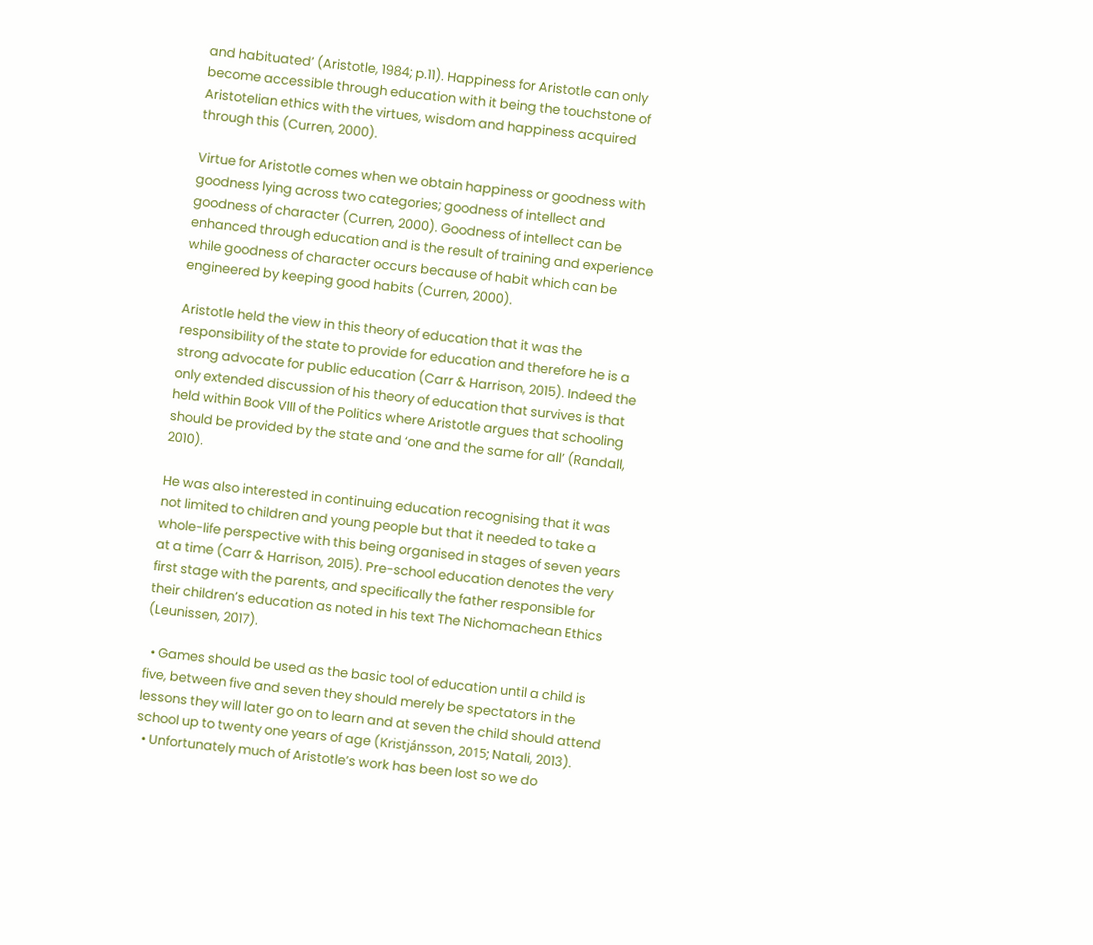and habituated’ (Aristotle, 1984; p.11). Happiness for Aristotle can only become accessible through education with it being the touchstone of Aristotelian ethics with the virtues, wisdom and happiness acquired through this (Curren, 2000).

Virtue for Aristotle comes when we obtain happiness or goodness with goodness lying across two categories; goodness of intellect and goodness of character (Curren, 2000). Goodness of intellect can be enhanced through education and is the result of training and experience while goodness of character occurs because of habit which can be engineered by keeping good habits (Curren, 2000).

Aristotle held the view in this theory of education that it was the responsibility of the state to provide for education and therefore he is a strong advocate for public education (Carr & Harrison, 2015). Indeed the only extended discussion of his theory of education that survives is that held within Book VIII of the Politics where Aristotle argues that schooling should be provided by the state and ‘one and the same for all’ (Randall, 2010).

He was also interested in continuing education recognising that it was not limited to children and young people but that it needed to take a whole-life perspective with this being organised in stages of seven years at a time (Carr & Harrison, 2015). Pre-school education denotes the very first stage with the parents, and specifically the father responsible for their children’s education as noted in his text The Nichomachean Ethics (Leunissen, 2017).

  • Games should be used as the basic tool of education until a child is five, between five and seven they should merely be spectators in the lessons they will later go on to learn and at seven the child should attend school up to twenty one years of age (Kristjánsson, 2015; Natali, 2013).
  • Unfortunately much of Aristotle’s work has been lost so we do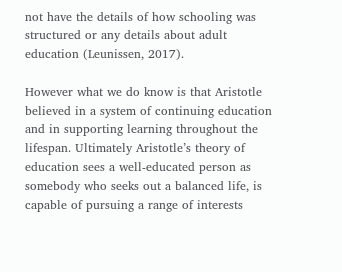not have the details of how schooling was structured or any details about adult education (Leunissen, 2017).

However what we do know is that Aristotle believed in a system of continuing education and in supporting learning throughout the lifespan. Ultimately Aristotle’s theory of education sees a well-educated person as somebody who seeks out a balanced life, is capable of pursuing a range of interests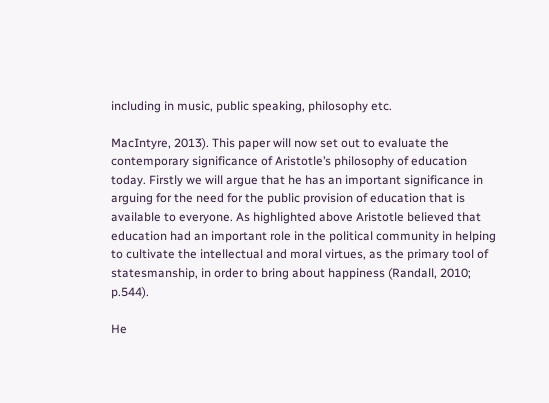including in music, public speaking, philosophy etc.

MacIntyre, 2013). This paper will now set out to evaluate the contemporary significance of Aristotle’s philosophy of education today. Firstly we will argue that he has an important significance in arguing for the need for the public provision of education that is available to everyone. As highlighted above Aristotle believed that education had an important role in the political community in helping to cultivate the intellectual and moral virtues, as the primary tool of statesmanship, in order to bring about happiness (Randall, 2010; p.544).

He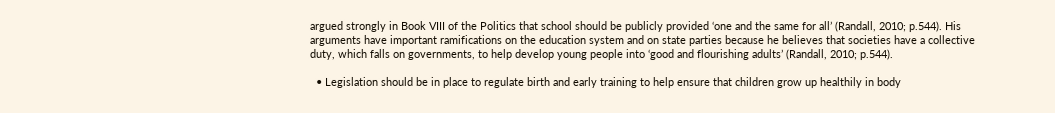argued strongly in Book VIII of the Politics that school should be publicly provided ‘one and the same for all’ (Randall, 2010; p.544). His arguments have important ramifications on the education system and on state parties because he believes that societies have a collective duty, which falls on governments, to help develop young people into ‘good and flourishing adults’ (Randall, 2010; p.544).

  • Legislation should be in place to regulate birth and early training to help ensure that children grow up healthily in body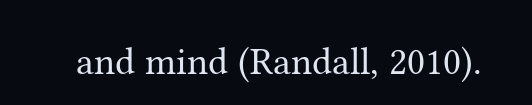and mind (Randall, 2010).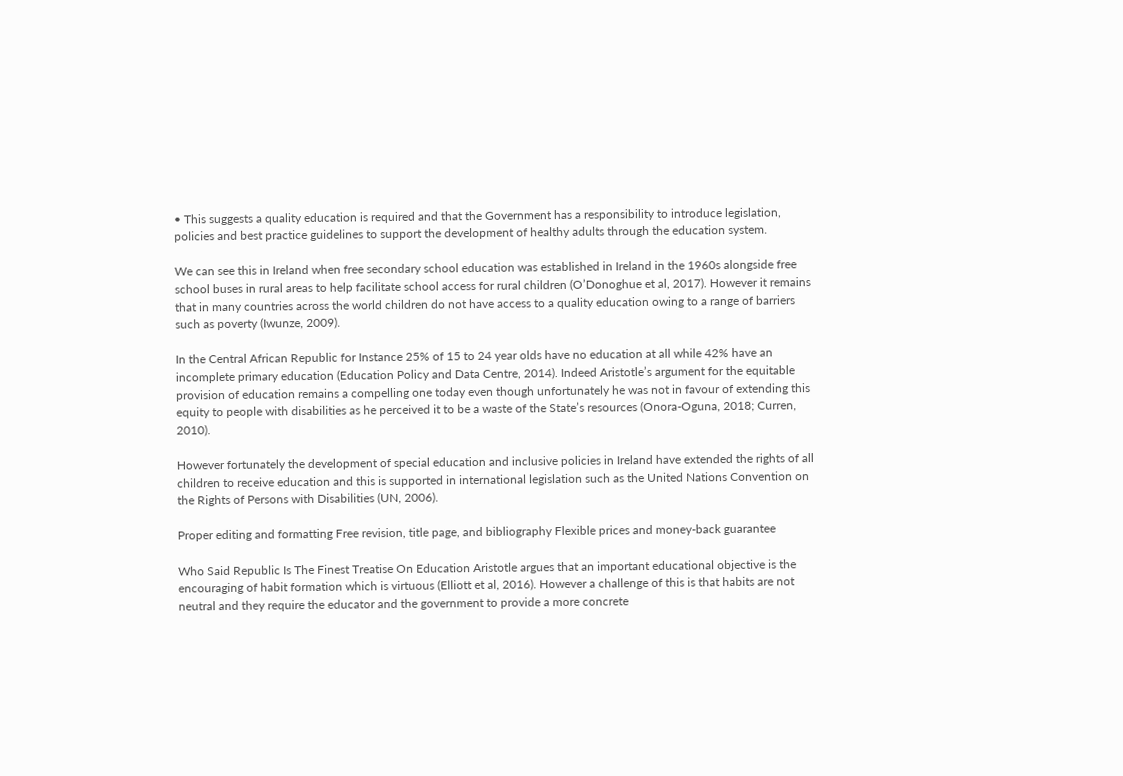• This suggests a quality education is required and that the Government has a responsibility to introduce legislation, policies and best practice guidelines to support the development of healthy adults through the education system.

We can see this in Ireland when free secondary school education was established in Ireland in the 1960s alongside free school buses in rural areas to help facilitate school access for rural children (O’Donoghue et al, 2017). However it remains that in many countries across the world children do not have access to a quality education owing to a range of barriers such as poverty (Iwunze, 2009).

In the Central African Republic for Instance 25% of 15 to 24 year olds have no education at all while 42% have an incomplete primary education (Education Policy and Data Centre, 2014). Indeed Aristotle’s argument for the equitable provision of education remains a compelling one today even though unfortunately he was not in favour of extending this equity to people with disabilities as he perceived it to be a waste of the State’s resources (Onora-Oguna, 2018; Curren, 2010).

However fortunately the development of special education and inclusive policies in Ireland have extended the rights of all children to receive education and this is supported in international legislation such as the United Nations Convention on the Rights of Persons with Disabilities (UN, 2006).

Proper editing and formatting Free revision, title page, and bibliography Flexible prices and money-back guarantee

Who Said Republic Is The Finest Treatise On Education Aristotle argues that an important educational objective is the encouraging of habit formation which is virtuous (Elliott et al, 2016). However a challenge of this is that habits are not neutral and they require the educator and the government to provide a more concrete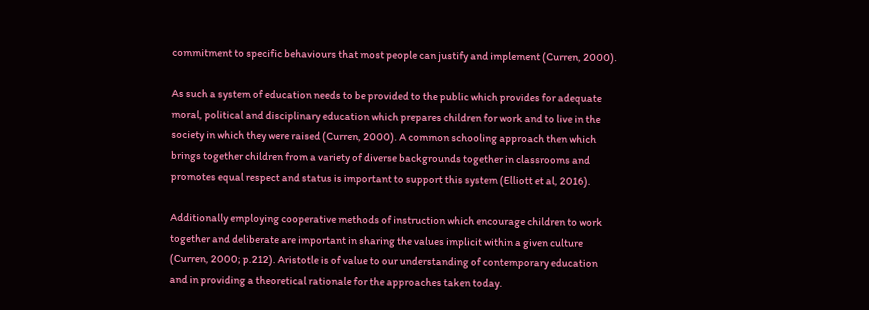commitment to specific behaviours that most people can justify and implement (Curren, 2000).

As such a system of education needs to be provided to the public which provides for adequate moral, political and disciplinary education which prepares children for work and to live in the society in which they were raised (Curren, 2000). A common schooling approach then which brings together children from a variety of diverse backgrounds together in classrooms and promotes equal respect and status is important to support this system (Elliott et al, 2016).

Additionally employing cooperative methods of instruction which encourage children to work together and deliberate are important in sharing the values implicit within a given culture (Curren, 2000; p.212). Aristotle is of value to our understanding of contemporary education and in providing a theoretical rationale for the approaches taken today.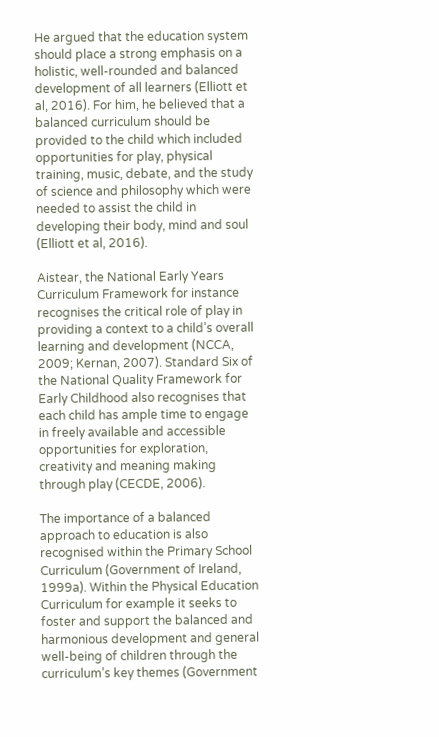He argued that the education system should place a strong emphasis on a holistic, well-rounded and balanced development of all learners (Elliott et al, 2016). For him, he believed that a balanced curriculum should be provided to the child which included opportunities for play, physical training, music, debate, and the study of science and philosophy which were needed to assist the child in developing their body, mind and soul (Elliott et al, 2016).

Aistear, the National Early Years Curriculum Framework for instance recognises the critical role of play in providing a context to a child’s overall learning and development (NCCA, 2009; Kernan, 2007). Standard Six of the National Quality Framework for Early Childhood also recognises that each child has ample time to engage in freely available and accessible opportunities for exploration, creativity and meaning making through play (CECDE, 2006).

The importance of a balanced approach to education is also recognised within the Primary School Curriculum (Government of Ireland, 1999a). Within the Physical Education Curriculum for example it seeks to foster and support the balanced and harmonious development and general well-being of children through the curriculum’s key themes (Government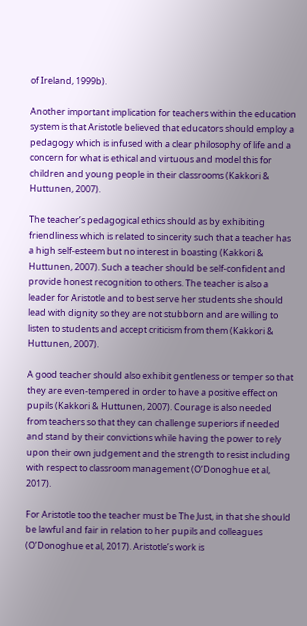of Ireland, 1999b).

Another important implication for teachers within the education system is that Aristotle believed that educators should employ a pedagogy which is infused with a clear philosophy of life and a concern for what is ethical and virtuous and model this for children and young people in their classrooms (Kakkori & Huttunen, 2007).

The teacher’s pedagogical ethics should as by exhibiting friendliness which is related to sincerity such that a teacher has a high self-esteem but no interest in boasting (Kakkori & Huttunen, 2007). Such a teacher should be self-confident and provide honest recognition to others. The teacher is also a leader for Aristotle and to best serve her students she should lead with dignity so they are not stubborn and are willing to listen to students and accept criticism from them (Kakkori & Huttunen, 2007).

A good teacher should also exhibit gentleness or temper so that they are even-tempered in order to have a positive effect on pupils (Kakkori & Huttunen, 2007). Courage is also needed from teachers so that they can challenge superiors if needed and stand by their convictions while having the power to rely upon their own judgement and the strength to resist including with respect to classroom management (O’Donoghue et al, 2017).

For Aristotle too the teacher must be The Just, in that she should be lawful and fair in relation to her pupils and colleagues (O’Donoghue et al, 2017). Aristotle’s work is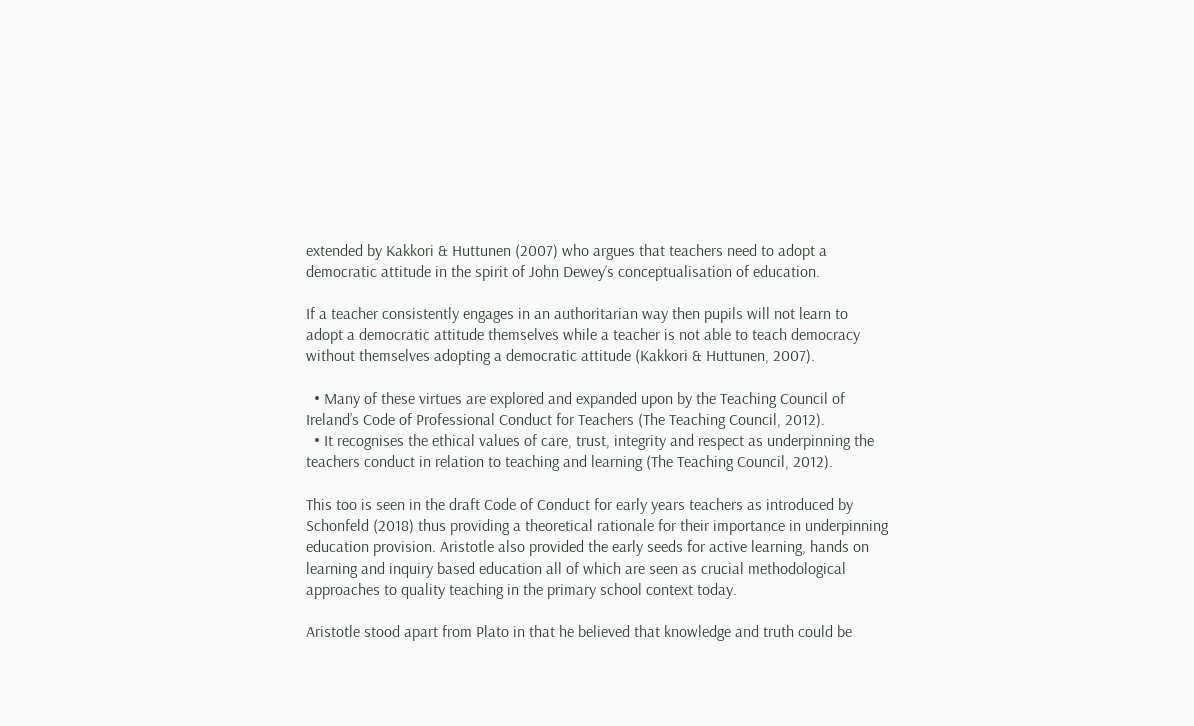extended by Kakkori & Huttunen (2007) who argues that teachers need to adopt a democratic attitude in the spirit of John Dewey’s conceptualisation of education.

If a teacher consistently engages in an authoritarian way then pupils will not learn to adopt a democratic attitude themselves while a teacher is not able to teach democracy without themselves adopting a democratic attitude (Kakkori & Huttunen, 2007).

  • Many of these virtues are explored and expanded upon by the Teaching Council of Ireland’s Code of Professional Conduct for Teachers (The Teaching Council, 2012).
  • It recognises the ethical values of care, trust, integrity and respect as underpinning the teachers conduct in relation to teaching and learning (The Teaching Council, 2012).

This too is seen in the draft Code of Conduct for early years teachers as introduced by Schonfeld (2018) thus providing a theoretical rationale for their importance in underpinning education provision. Aristotle also provided the early seeds for active learning, hands on learning and inquiry based education all of which are seen as crucial methodological approaches to quality teaching in the primary school context today.

Aristotle stood apart from Plato in that he believed that knowledge and truth could be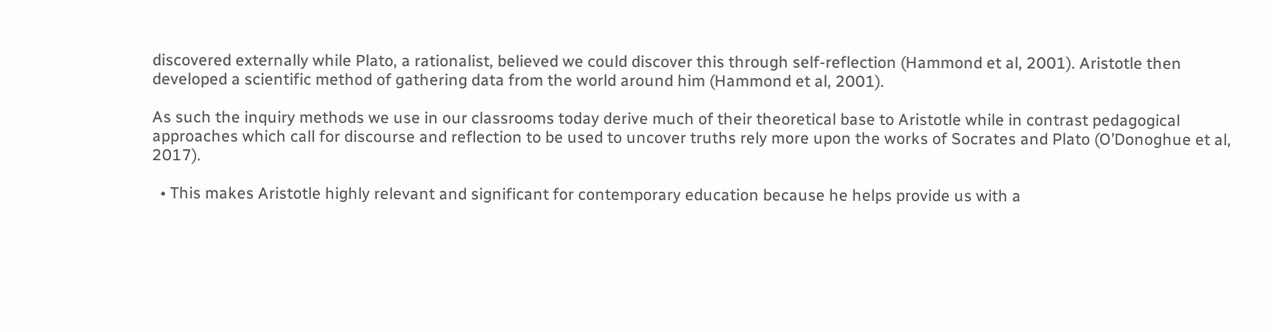discovered externally while Plato, a rationalist, believed we could discover this through self-reflection (Hammond et al, 2001). Aristotle then developed a scientific method of gathering data from the world around him (Hammond et al, 2001).

As such the inquiry methods we use in our classrooms today derive much of their theoretical base to Aristotle while in contrast pedagogical approaches which call for discourse and reflection to be used to uncover truths rely more upon the works of Socrates and Plato (O’Donoghue et al, 2017).

  • This makes Aristotle highly relevant and significant for contemporary education because he helps provide us with a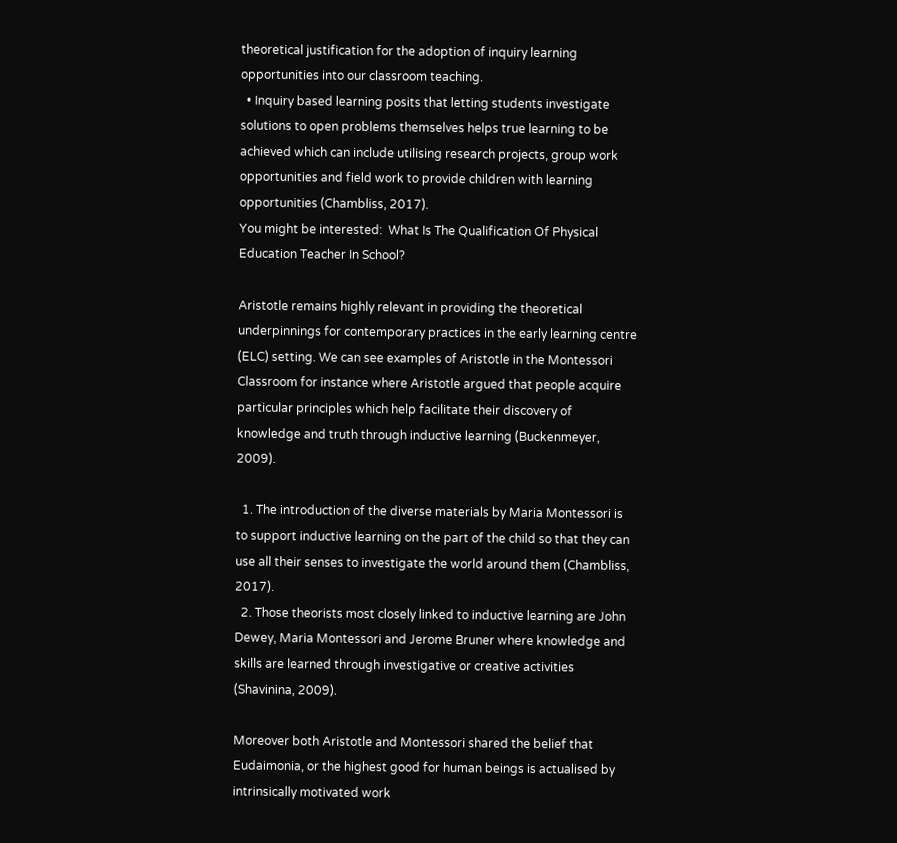theoretical justification for the adoption of inquiry learning opportunities into our classroom teaching.
  • Inquiry based learning posits that letting students investigate solutions to open problems themselves helps true learning to be achieved which can include utilising research projects, group work opportunities and field work to provide children with learning opportunities (Chambliss, 2017).
You might be interested:  What Is The Qualification Of Physical Education Teacher In School?

Aristotle remains highly relevant in providing the theoretical underpinnings for contemporary practices in the early learning centre (ELC) setting. We can see examples of Aristotle in the Montessori Classroom for instance where Aristotle argued that people acquire particular principles which help facilitate their discovery of knowledge and truth through inductive learning (Buckenmeyer, 2009).

  1. The introduction of the diverse materials by Maria Montessori is to support inductive learning on the part of the child so that they can use all their senses to investigate the world around them (Chambliss, 2017).
  2. Those theorists most closely linked to inductive learning are John Dewey, Maria Montessori and Jerome Bruner where knowledge and skills are learned through investigative or creative activities (Shavinina, 2009).

Moreover both Aristotle and Montessori shared the belief that Eudaimonia, or the highest good for human beings is actualised by intrinsically motivated work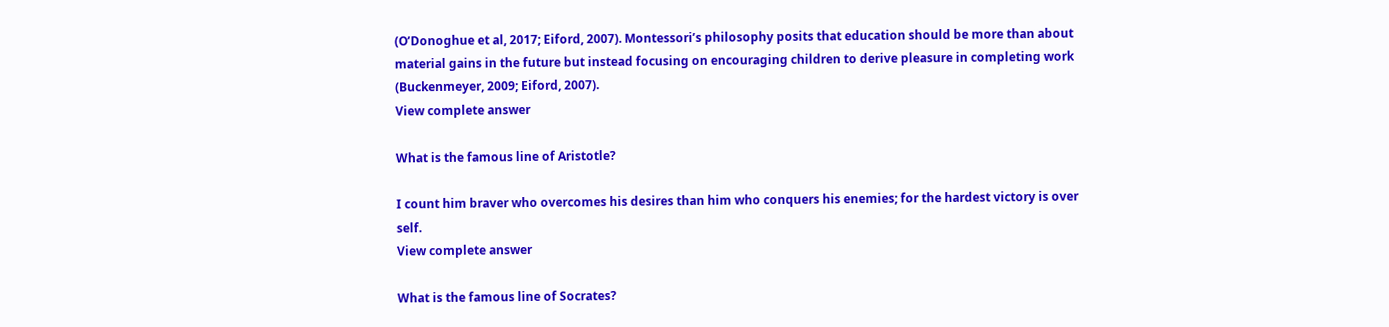(O’Donoghue et al, 2017; Eiford, 2007). Montessori’s philosophy posits that education should be more than about material gains in the future but instead focusing on encouraging children to derive pleasure in completing work (Buckenmeyer, 2009; Eiford, 2007).
View complete answer

What is the famous line of Aristotle?

I count him braver who overcomes his desires than him who conquers his enemies; for the hardest victory is over self.
View complete answer

What is the famous line of Socrates?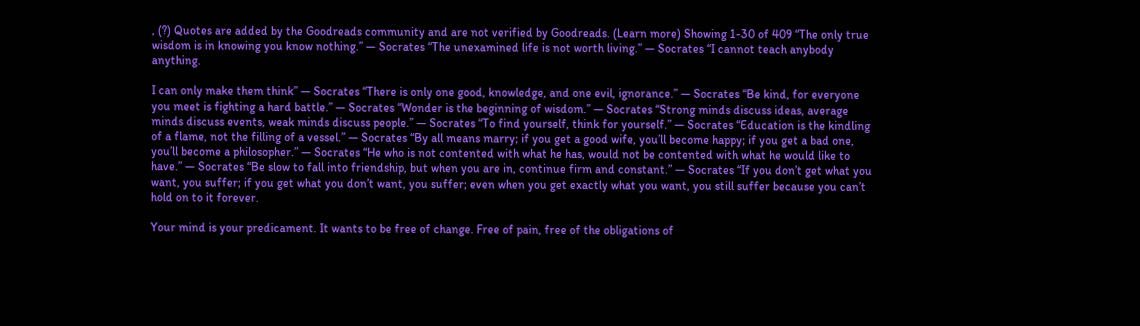, (?) Quotes are added by the Goodreads community and are not verified by Goodreads. (Learn more) Showing 1-30 of 409 “The only true wisdom is in knowing you know nothing.” ― Socrates “The unexamined life is not worth living.” ― Socrates “I cannot teach anybody anything.

I can only make them think” ― Socrates “There is only one good, knowledge, and one evil, ignorance.” ― Socrates “Be kind, for everyone you meet is fighting a hard battle.” ― Socrates “Wonder is the beginning of wisdom.” ― Socrates “Strong minds discuss ideas, average minds discuss events, weak minds discuss people.” ― Socrates “To find yourself, think for yourself.” ― Socrates “Education is the kindling of a flame, not the filling of a vessel.” ― Socrates “By all means marry; if you get a good wife, you’ll become happy; if you get a bad one, you’ll become a philosopher.” ― Socrates “He who is not contented with what he has, would not be contented with what he would like to have.” ― Socrates “Be slow to fall into friendship, but when you are in, continue firm and constant.” ― Socrates “If you don’t get what you want, you suffer; if you get what you don’t want, you suffer; even when you get exactly what you want, you still suffer because you can’t hold on to it forever.

Your mind is your predicament. It wants to be free of change. Free of pain, free of the obligations of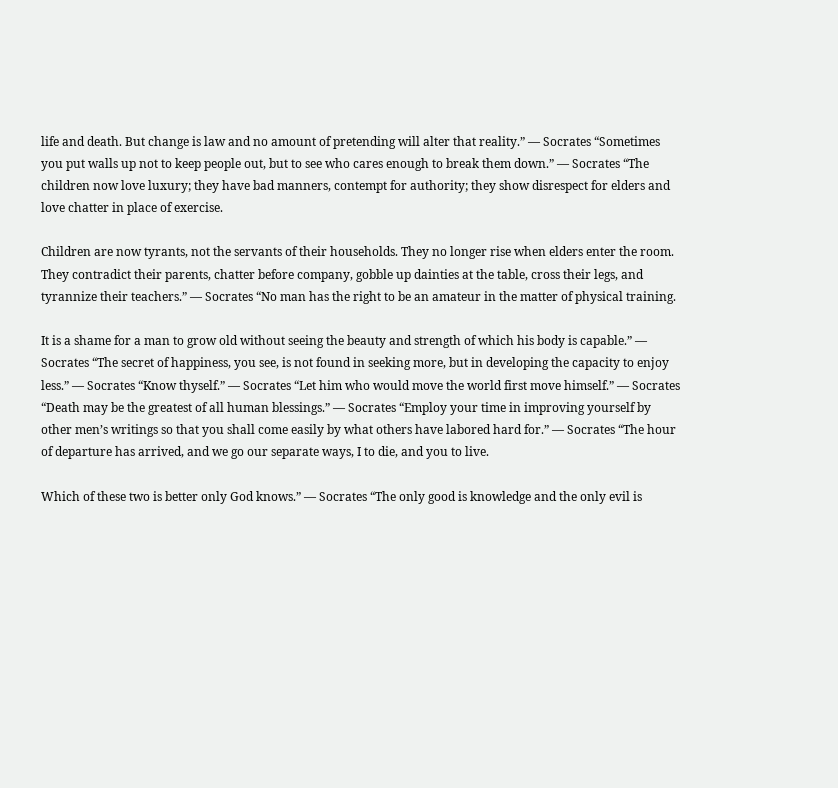life and death. But change is law and no amount of pretending will alter that reality.” ― Socrates “Sometimes you put walls up not to keep people out, but to see who cares enough to break them down.” ― Socrates “The children now love luxury; they have bad manners, contempt for authority; they show disrespect for elders and love chatter in place of exercise.

Children are now tyrants, not the servants of their households. They no longer rise when elders enter the room. They contradict their parents, chatter before company, gobble up dainties at the table, cross their legs, and tyrannize their teachers.” ― Socrates “No man has the right to be an amateur in the matter of physical training.

It is a shame for a man to grow old without seeing the beauty and strength of which his body is capable.” ― Socrates “The secret of happiness, you see, is not found in seeking more, but in developing the capacity to enjoy less.” ― Socrates “Know thyself.” ― Socrates “Let him who would move the world first move himself.” ― Socrates “Death may be the greatest of all human blessings.” ― Socrates “Employ your time in improving yourself by other men’s writings so that you shall come easily by what others have labored hard for.” ― Socrates “The hour of departure has arrived, and we go our separate ways, I to die, and you to live.

Which of these two is better only God knows.” ― Socrates “The only good is knowledge and the only evil is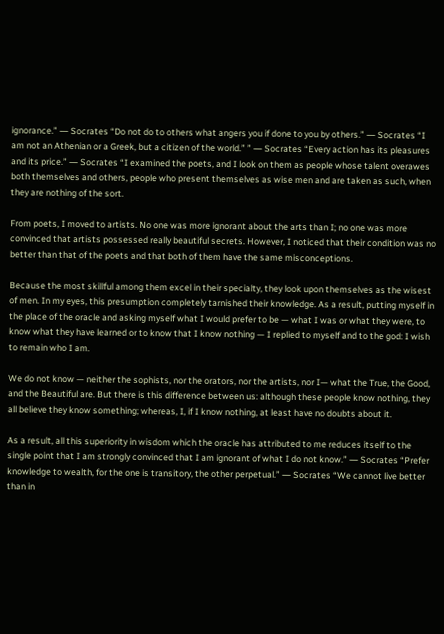ignorance.” ― Socrates “Do not do to others what angers you if done to you by others.” ― Socrates “I am not an Athenian or a Greek, but a citizen of the world.” ” ― Socrates “Every action has its pleasures and its price.” ― Socrates “I examined the poets, and I look on them as people whose talent overawes both themselves and others, people who present themselves as wise men and are taken as such, when they are nothing of the sort.

From poets, I moved to artists. No one was more ignorant about the arts than I; no one was more convinced that artists possessed really beautiful secrets. However, I noticed that their condition was no better than that of the poets and that both of them have the same misconceptions.

Because the most skillful among them excel in their specialty, they look upon themselves as the wisest of men. In my eyes, this presumption completely tarnished their knowledge. As a result, putting myself in the place of the oracle and asking myself what I would prefer to be — what I was or what they were, to know what they have learned or to know that I know nothing — I replied to myself and to the god: I wish to remain who I am.

We do not know — neither the sophists, nor the orators, nor the artists, nor I— what the True, the Good, and the Beautiful are. But there is this difference between us: although these people know nothing, they all believe they know something; whereas, I, if I know nothing, at least have no doubts about it.

As a result, all this superiority in wisdom which the oracle has attributed to me reduces itself to the single point that I am strongly convinced that I am ignorant of what I do not know.” ― Socrates “Prefer knowledge to wealth, for the one is transitory, the other perpetual.” ― Socrates “We cannot live better than in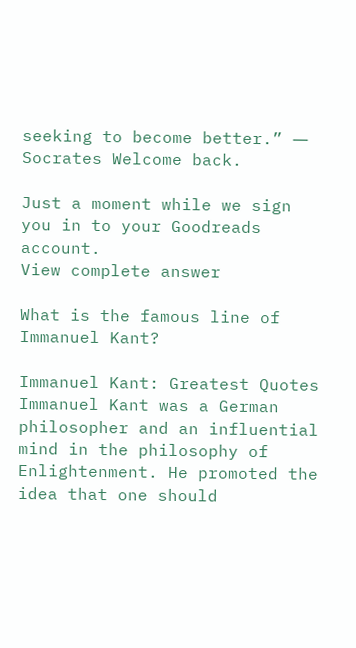seeking to become better.” ― Socrates Welcome back.

Just a moment while we sign you in to your Goodreads account.
View complete answer

What is the famous line of Immanuel Kant?

Immanuel Kant: Greatest Quotes Immanuel Kant was a German philosopher and an influential mind in the philosophy of Enlightenment. He promoted the idea that one should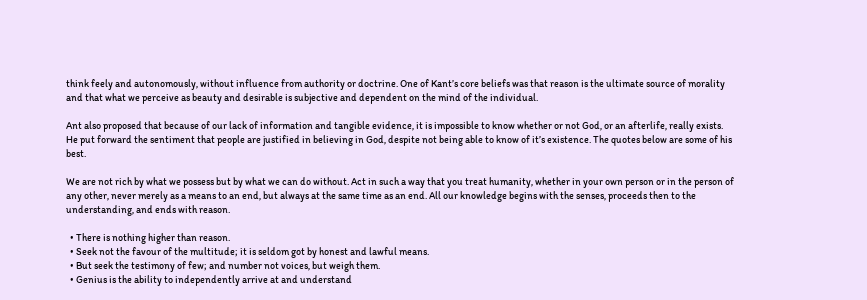think feely and autonomously, without influence from authority or doctrine. One of Kant’s core beliefs was that reason is the ultimate source of morality and that what we perceive as beauty and desirable is subjective and dependent on the mind of the individual.

Ant also proposed that because of our lack of information and tangible evidence, it is impossible to know whether or not God, or an afterlife, really exists. He put forward the sentiment that people are justified in believing in God, despite not being able to know of it’s existence. The quotes below are some of his best.

We are not rich by what we possess but by what we can do without. Act in such a way that you treat humanity, whether in your own person or in the person of any other, never merely as a means to an end, but always at the same time as an end. All our knowledge begins with the senses, proceeds then to the understanding, and ends with reason.

  • There is nothing higher than reason.
  • Seek not the favour of the multitude; it is seldom got by honest and lawful means.
  • But seek the testimony of few; and number not voices, but weigh them.
  • Genius is the ability to independently arrive at and understand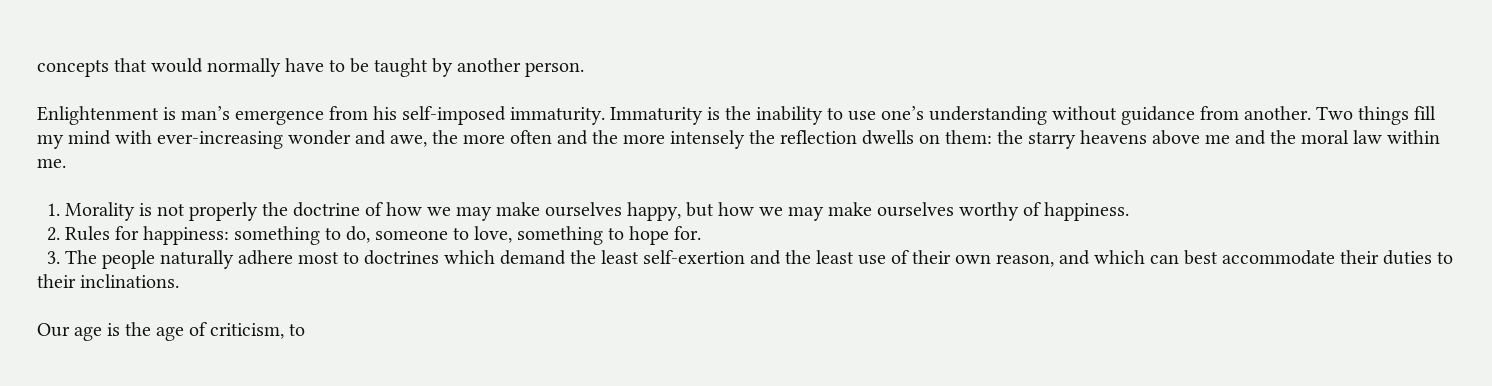concepts that would normally have to be taught by another person.

Enlightenment is man’s emergence from his self-imposed immaturity. Immaturity is the inability to use one’s understanding without guidance from another. Two things fill my mind with ever-increasing wonder and awe, the more often and the more intensely the reflection dwells on them: the starry heavens above me and the moral law within me.

  1. Morality is not properly the doctrine of how we may make ourselves happy, but how we may make ourselves worthy of happiness.
  2. Rules for happiness: something to do, someone to love, something to hope for.
  3. The people naturally adhere most to doctrines which demand the least self-exertion and the least use of their own reason, and which can best accommodate their duties to their inclinations.

Our age is the age of criticism, to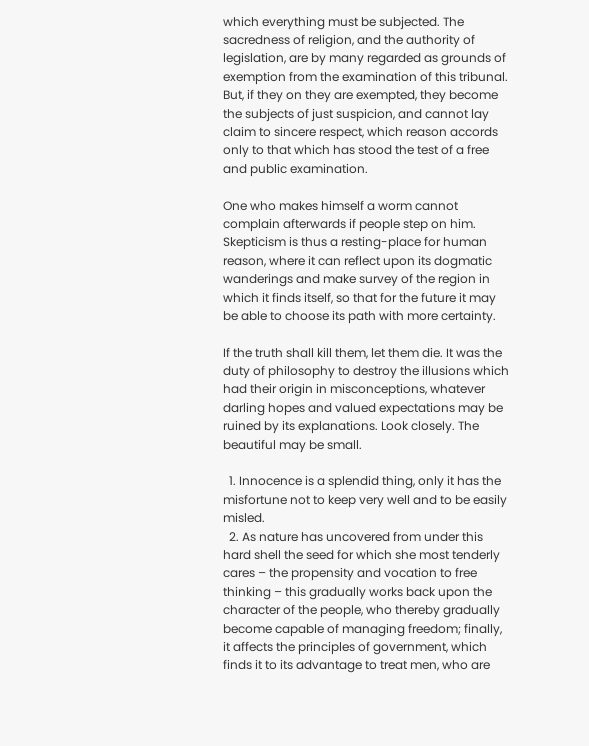which everything must be subjected. The sacredness of religion, and the authority of legislation, are by many regarded as grounds of exemption from the examination of this tribunal. But, if they on they are exempted, they become the subjects of just suspicion, and cannot lay claim to sincere respect, which reason accords only to that which has stood the test of a free and public examination.

One who makes himself a worm cannot complain afterwards if people step on him. Skepticism is thus a resting-place for human reason, where it can reflect upon its dogmatic wanderings and make survey of the region in which it finds itself, so that for the future it may be able to choose its path with more certainty.

If the truth shall kill them, let them die. It was the duty of philosophy to destroy the illusions which had their origin in misconceptions, whatever darling hopes and valued expectations may be ruined by its explanations. Look closely. The beautiful may be small.

  1. Innocence is a splendid thing, only it has the misfortune not to keep very well and to be easily misled.
  2. As nature has uncovered from under this hard shell the seed for which she most tenderly cares – the propensity and vocation to free thinking – this gradually works back upon the character of the people, who thereby gradually become capable of managing freedom; finally, it affects the principles of government, which finds it to its advantage to treat men, who are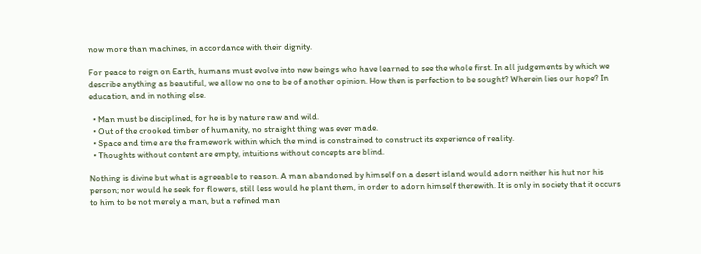now more than machines, in accordance with their dignity.

For peace to reign on Earth, humans must evolve into new beings who have learned to see the whole first. In all judgements by which we describe anything as beautiful, we allow no one to be of another opinion. How then is perfection to be sought? Wherein lies our hope? In education, and in nothing else.

  • Man must be disciplined, for he is by nature raw and wild.
  • Out of the crooked timber of humanity, no straight thing was ever made.
  • Space and time are the framework within which the mind is constrained to construct its experience of reality.
  • Thoughts without content are empty, intuitions without concepts are blind.

Nothing is divine but what is agreeable to reason. A man abandoned by himself on a desert island would adorn neither his hut nor his person; nor would he seek for flowers, still less would he plant them, in order to adorn himself therewith. It is only in society that it occurs to him to be not merely a man, but a refined man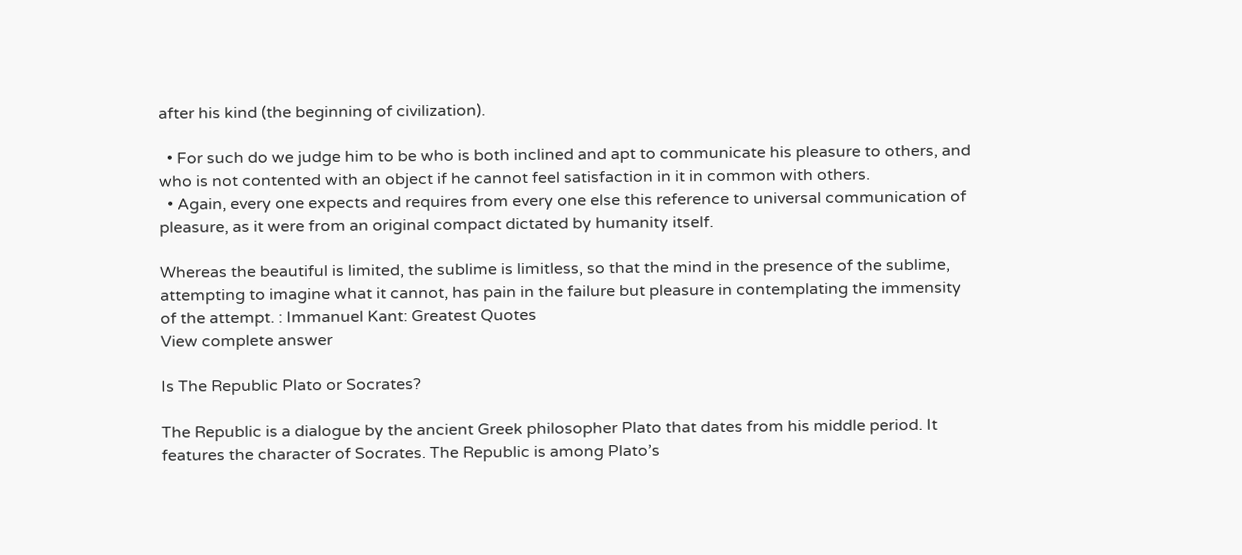after his kind (the beginning of civilization).

  • For such do we judge him to be who is both inclined and apt to communicate his pleasure to others, and who is not contented with an object if he cannot feel satisfaction in it in common with others.
  • Again, every one expects and requires from every one else this reference to universal communication of pleasure, as it were from an original compact dictated by humanity itself.

Whereas the beautiful is limited, the sublime is limitless, so that the mind in the presence of the sublime, attempting to imagine what it cannot, has pain in the failure but pleasure in contemplating the immensity of the attempt. : Immanuel Kant: Greatest Quotes
View complete answer

Is The Republic Plato or Socrates?

The Republic is a dialogue by the ancient Greek philosopher Plato that dates from his middle period. It features the character of Socrates. The Republic is among Plato’s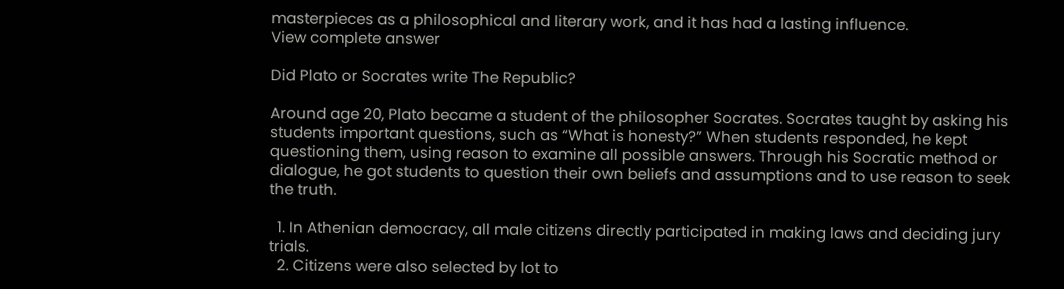masterpieces as a philosophical and literary work, and it has had a lasting influence.
View complete answer

Did Plato or Socrates write The Republic?

Around age 20, Plato became a student of the philosopher Socrates. Socrates taught by asking his students important questions, such as “What is honesty?” When students responded, he kept questioning them, using reason to examine all possible answers. Through his Socratic method or dialogue, he got students to question their own beliefs and assumptions and to use reason to seek the truth.

  1. In Athenian democracy, all male citizens directly participated in making laws and deciding jury trials.
  2. Citizens were also selected by lot to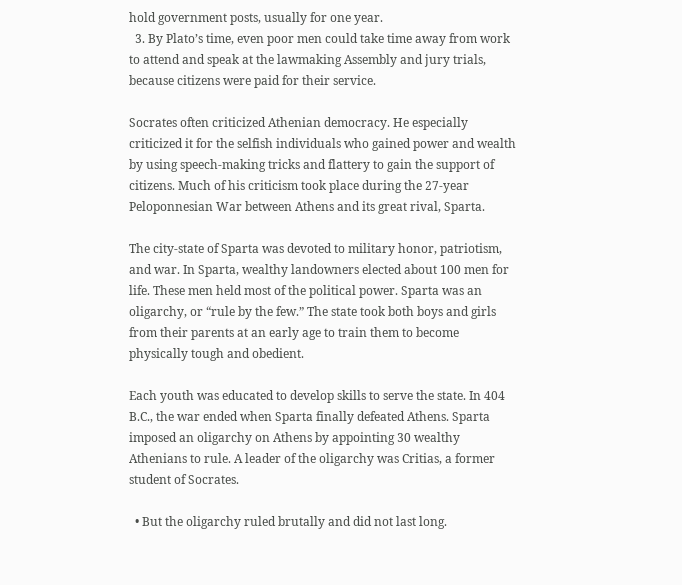hold government posts, usually for one year.
  3. By Plato’s time, even poor men could take time away from work to attend and speak at the lawmaking Assembly and jury trials, because citizens were paid for their service.

Socrates often criticized Athenian democracy. He especially criticized it for the selfish individuals who gained power and wealth by using speech-making tricks and flattery to gain the support of citizens. Much of his criticism took place during the 27-year Peloponnesian War between Athens and its great rival, Sparta.

The city-state of Sparta was devoted to military honor, patriotism, and war. In Sparta, wealthy landowners elected about 100 men for life. These men held most of the political power. Sparta was an oligarchy, or “rule by the few.” The state took both boys and girls from their parents at an early age to train them to become physically tough and obedient.

Each youth was educated to develop skills to serve the state. In 404 B.C., the war ended when Sparta finally defeated Athens. Sparta imposed an oligarchy on Athens by appointing 30 wealthy Athenians to rule. A leader of the oligarchy was Critias, a former student of Socrates.

  • But the oligarchy ruled brutally and did not last long.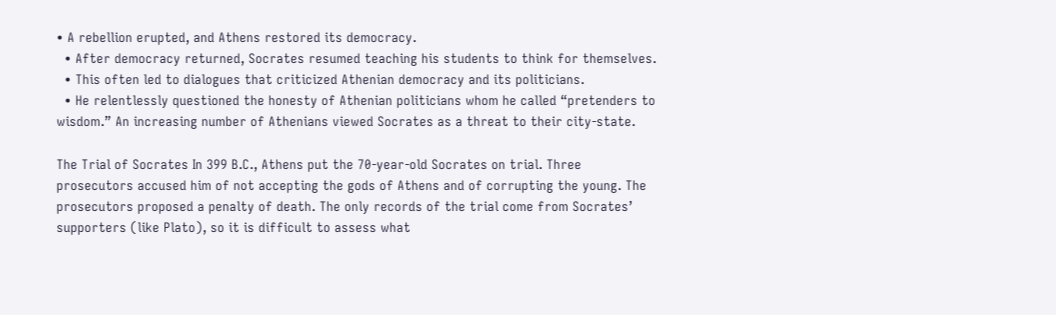• A rebellion erupted, and Athens restored its democracy.
  • After democracy returned, Socrates resumed teaching his students to think for themselves.
  • This often led to dialogues that criticized Athenian democracy and its politicians.
  • He relentlessly questioned the honesty of Athenian politicians whom he called “pretenders to wisdom.” An increasing number of Athenians viewed Socrates as a threat to their city-state.

The Trial of Socrates In 399 B.C., Athens put the 70-year-old Socrates on trial. Three prosecutors accused him of not accepting the gods of Athens and of corrupting the young. The prosecutors proposed a penalty of death. The only records of the trial come from Socrates’ supporters (like Plato), so it is difficult to assess what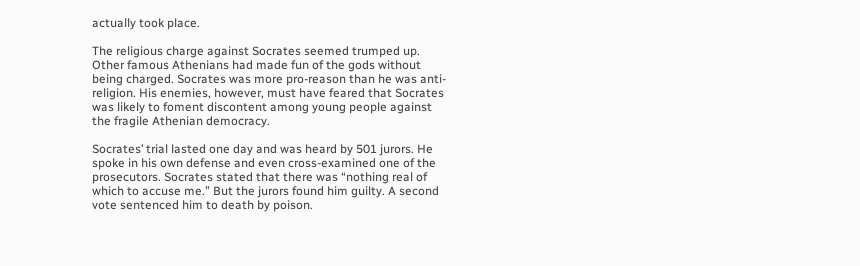actually took place.

The religious charge against Socrates seemed trumped up. Other famous Athenians had made fun of the gods without being charged. Socrates was more pro-reason than he was anti-religion. His enemies, however, must have feared that Socrates was likely to foment discontent among young people against the fragile Athenian democracy.

Socrates’ trial lasted one day and was heard by 501 jurors. He spoke in his own defense and even cross-examined one of the prosecutors. Socrates stated that there was “nothing real of which to accuse me.” But the jurors found him guilty. A second vote sentenced him to death by poison.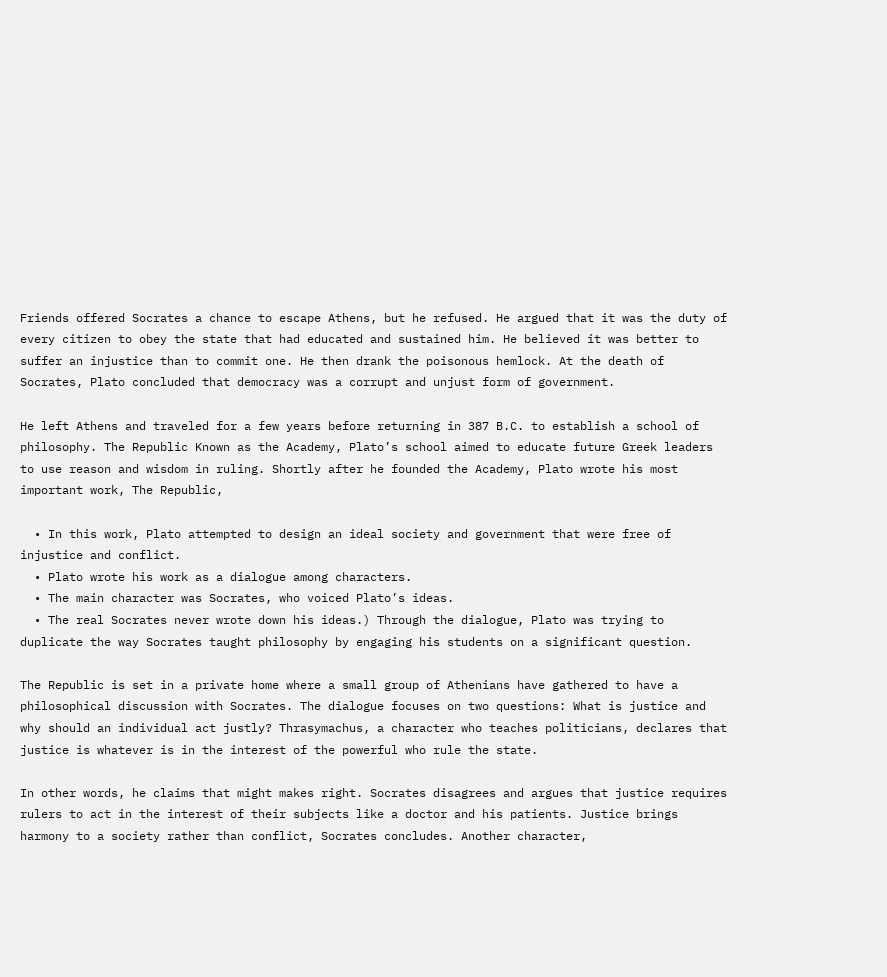Friends offered Socrates a chance to escape Athens, but he refused. He argued that it was the duty of every citizen to obey the state that had educated and sustained him. He believed it was better to suffer an injustice than to commit one. He then drank the poisonous hemlock. At the death of Socrates, Plato concluded that democracy was a corrupt and unjust form of government.

He left Athens and traveled for a few years before returning in 387 B.C. to establish a school of philosophy. The Republic Known as the Academy, Plato’s school aimed to educate future Greek leaders to use reason and wisdom in ruling. Shortly after he founded the Academy, Plato wrote his most important work, The Republic,

  • In this work, Plato attempted to design an ideal society and government that were free of injustice and conflict.
  • Plato wrote his work as a dialogue among characters.
  • The main character was Socrates, who voiced Plato’s ideas.
  • The real Socrates never wrote down his ideas.) Through the dialogue, Plato was trying to duplicate the way Socrates taught philosophy by engaging his students on a significant question.

The Republic is set in a private home where a small group of Athenians have gathered to have a philosophical discussion with Socrates. The dialogue focuses on two questions: What is justice and why should an individual act justly? Thrasymachus, a character who teaches politicians, declares that justice is whatever is in the interest of the powerful who rule the state.

In other words, he claims that might makes right. Socrates disagrees and argues that justice requires rulers to act in the interest of their subjects like a doctor and his patients. Justice brings harmony to a society rather than conflict, Socrates concludes. Another character,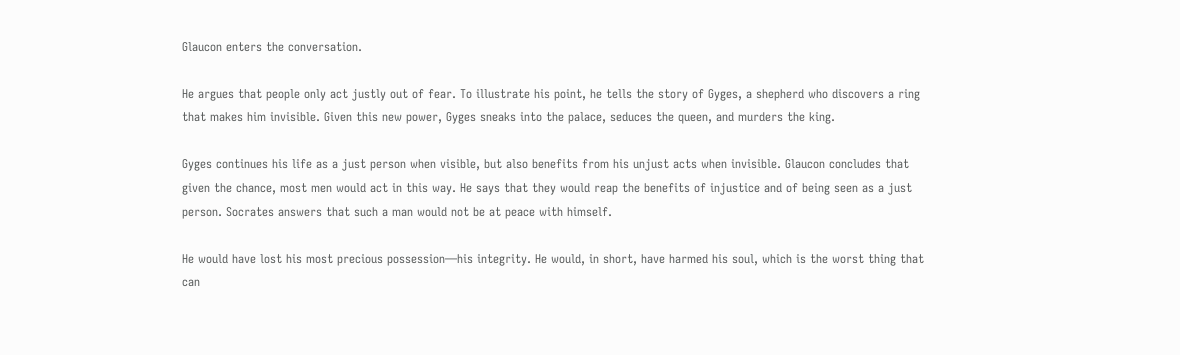Glaucon enters the conversation.

He argues that people only act justly out of fear. To illustrate his point, he tells the story of Gyges, a shepherd who discovers a ring that makes him invisible. Given this new power, Gyges sneaks into the palace, seduces the queen, and murders the king.

Gyges continues his life as a just person when visible, but also benefits from his unjust acts when invisible. Glaucon concludes that given the chance, most men would act in this way. He says that they would reap the benefits of injustice and of being seen as a just person. Socrates answers that such a man would not be at peace with himself.

He would have lost his most precious possession—his integrity. He would, in short, have harmed his soul, which is the worst thing that can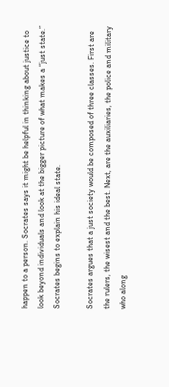happen to a person. Socrates says it might be helpful in thinking about justice to look beyond individuals and look at the bigger picture of what makes a “just state.” Socrates begins to explain his ideal state.

Socrates argues that a just society would be composed of three classes. First are the rulers, the wisest and the best. Next, are the auxiliaries, the police and military who along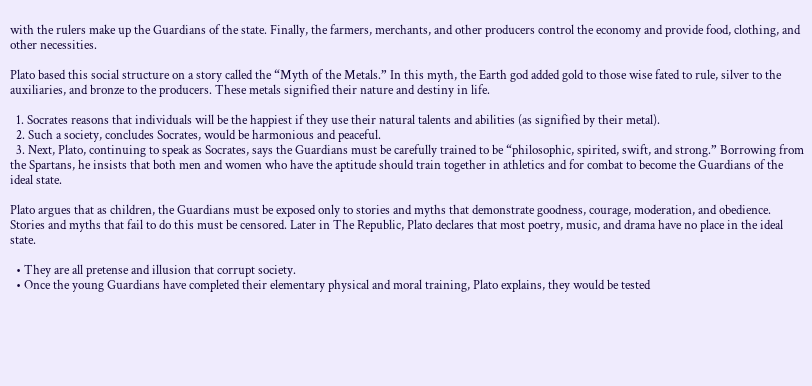with the rulers make up the Guardians of the state. Finally, the farmers, merchants, and other producers control the economy and provide food, clothing, and other necessities.

Plato based this social structure on a story called the “Myth of the Metals.” In this myth, the Earth god added gold to those wise fated to rule, silver to the auxiliaries, and bronze to the producers. These metals signified their nature and destiny in life.

  1. Socrates reasons that individuals will be the happiest if they use their natural talents and abilities (as signified by their metal).
  2. Such a society, concludes Socrates, would be harmonious and peaceful.
  3. Next, Plato, continuing to speak as Socrates, says the Guardians must be carefully trained to be “philosophic, spirited, swift, and strong.” Borrowing from the Spartans, he insists that both men and women who have the aptitude should train together in athletics and for combat to become the Guardians of the ideal state.

Plato argues that as children, the Guardians must be exposed only to stories and myths that demonstrate goodness, courage, moderation, and obedience. Stories and myths that fail to do this must be censored. Later in The Republic, Plato declares that most poetry, music, and drama have no place in the ideal state.

  • They are all pretense and illusion that corrupt society.
  • Once the young Guardians have completed their elementary physical and moral training, Plato explains, they would be tested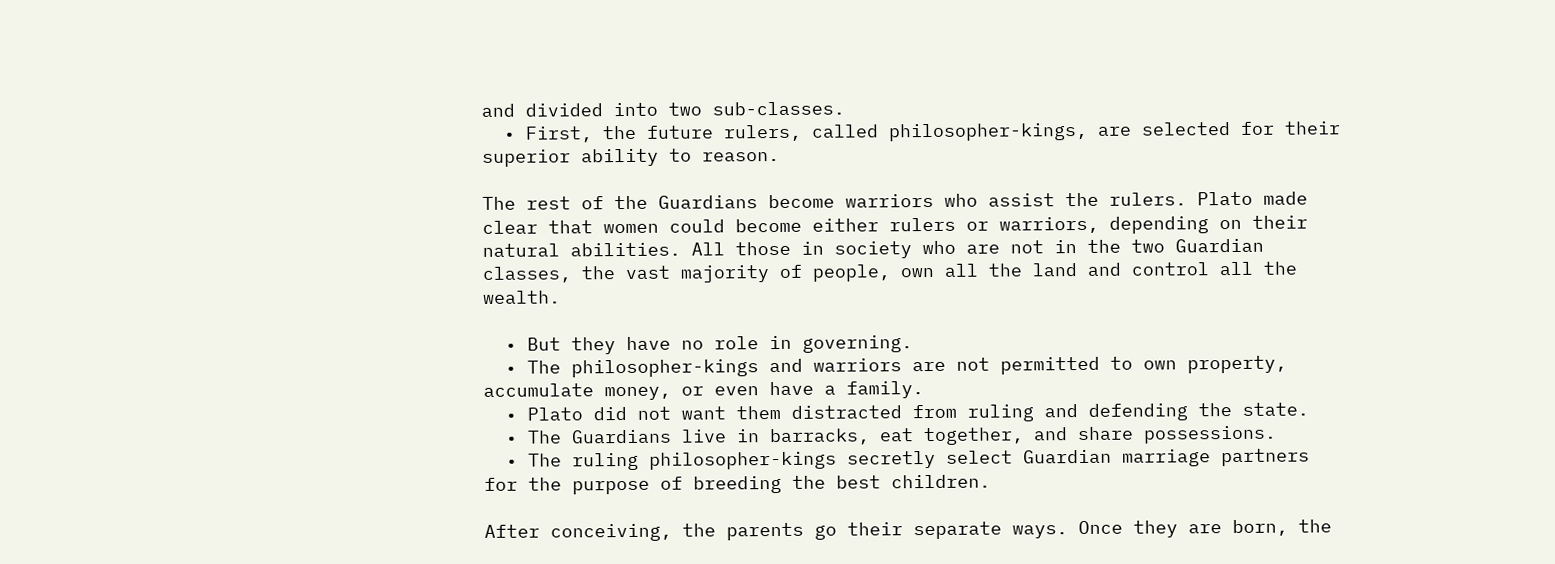and divided into two sub-classes.
  • First, the future rulers, called philosopher-kings, are selected for their superior ability to reason.

The rest of the Guardians become warriors who assist the rulers. Plato made clear that women could become either rulers or warriors, depending on their natural abilities. All those in society who are not in the two Guardian classes, the vast majority of people, own all the land and control all the wealth.

  • But they have no role in governing.
  • The philosopher-kings and warriors are not permitted to own property, accumulate money, or even have a family.
  • Plato did not want them distracted from ruling and defending the state.
  • The Guardians live in barracks, eat together, and share possessions.
  • The ruling philosopher-kings secretly select Guardian marriage partners for the purpose of breeding the best children.

After conceiving, the parents go their separate ways. Once they are born, the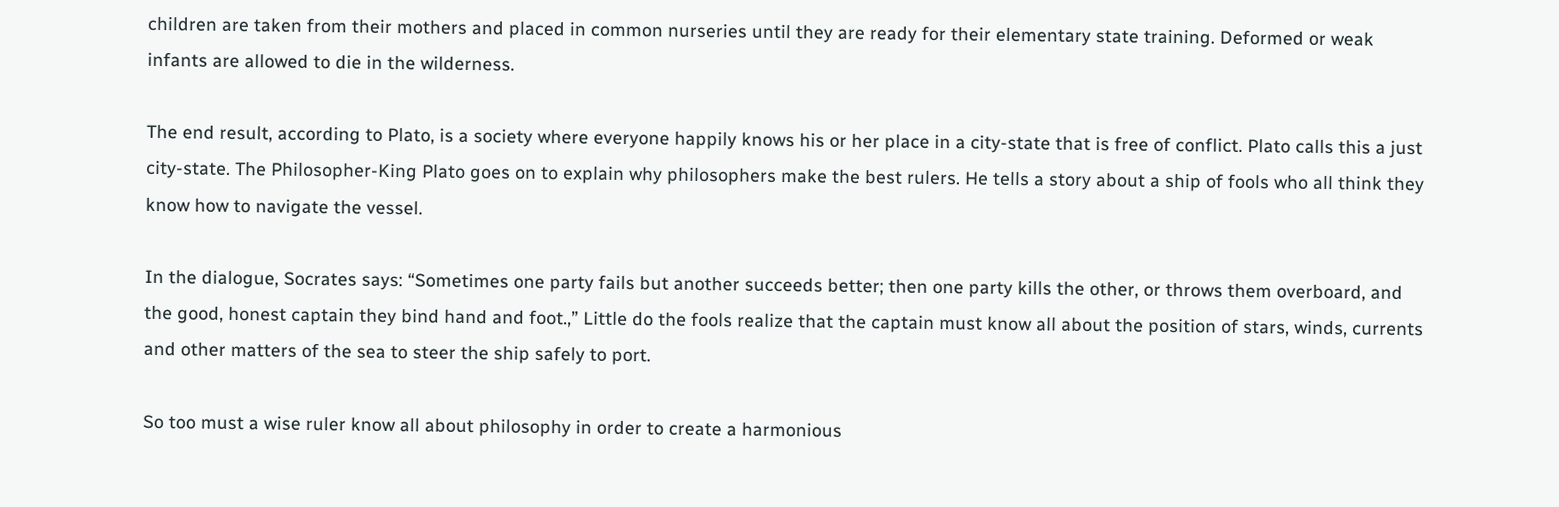children are taken from their mothers and placed in common nurseries until they are ready for their elementary state training. Deformed or weak infants are allowed to die in the wilderness.

The end result, according to Plato, is a society where everyone happily knows his or her place in a city-state that is free of conflict. Plato calls this a just city-state. The Philosopher-King Plato goes on to explain why philosophers make the best rulers. He tells a story about a ship of fools who all think they know how to navigate the vessel.

In the dialogue, Socrates says: “Sometimes one party fails but another succeeds better; then one party kills the other, or throws them overboard, and the good, honest captain they bind hand and foot.,” Little do the fools realize that the captain must know all about the position of stars, winds, currents and other matters of the sea to steer the ship safely to port.

So too must a wise ruler know all about philosophy in order to create a harmonious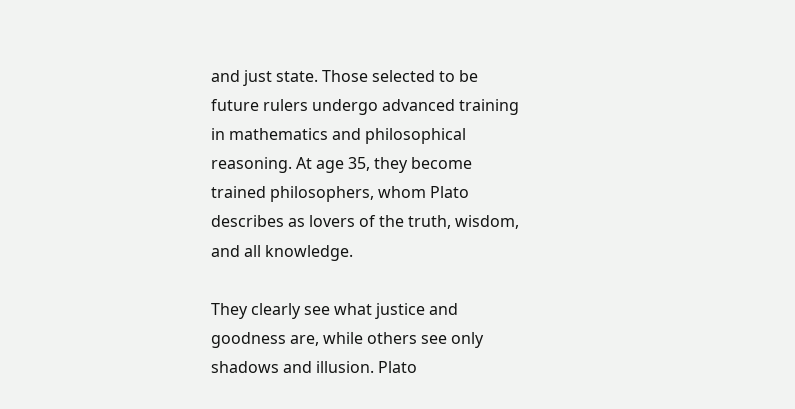and just state. Those selected to be future rulers undergo advanced training in mathematics and philosophical reasoning. At age 35, they become trained philosophers, whom Plato describes as lovers of the truth, wisdom, and all knowledge.

They clearly see what justice and goodness are, while others see only shadows and illusion. Plato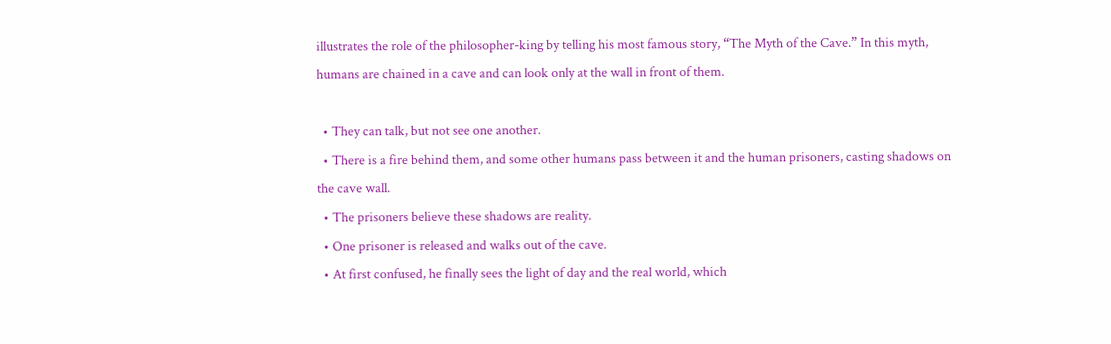illustrates the role of the philosopher-king by telling his most famous story, “The Myth of the Cave.” In this myth, humans are chained in a cave and can look only at the wall in front of them.

  • They can talk, but not see one another.
  • There is a fire behind them, and some other humans pass between it and the human prisoners, casting shadows on the cave wall.
  • The prisoners believe these shadows are reality.
  • One prisoner is released and walks out of the cave.
  • At first confused, he finally sees the light of day and the real world, which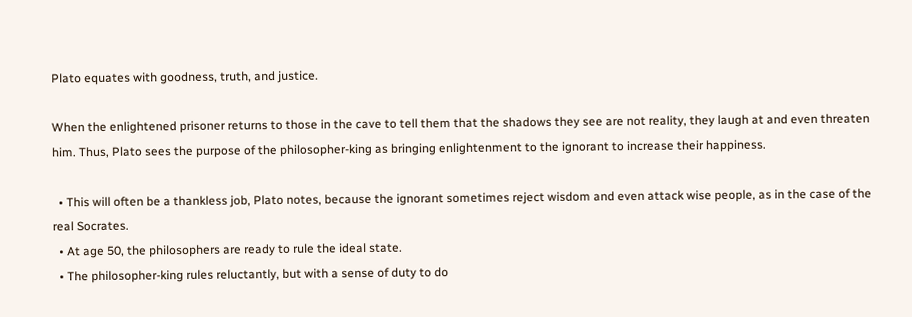Plato equates with goodness, truth, and justice.

When the enlightened prisoner returns to those in the cave to tell them that the shadows they see are not reality, they laugh at and even threaten him. Thus, Plato sees the purpose of the philosopher-king as bringing enlightenment to the ignorant to increase their happiness.

  • This will often be a thankless job, Plato notes, because the ignorant sometimes reject wisdom and even attack wise people, as in the case of the real Socrates.
  • At age 50, the philosophers are ready to rule the ideal state.
  • The philosopher-king rules reluctantly, but with a sense of duty to do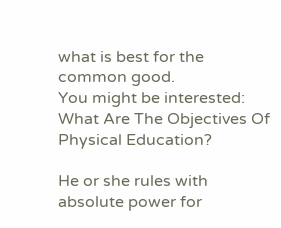what is best for the common good.
You might be interested:  What Are The Objectives Of Physical Education?

He or she rules with absolute power for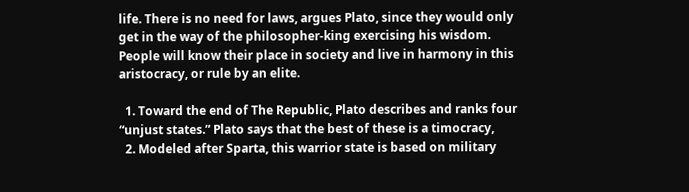life. There is no need for laws, argues Plato, since they would only get in the way of the philosopher-king exercising his wisdom. People will know their place in society and live in harmony in this aristocracy, or rule by an elite.

  1. Toward the end of The Republic, Plato describes and ranks four “unjust states.” Plato says that the best of these is a timocracy,
  2. Modeled after Sparta, this warrior state is based on military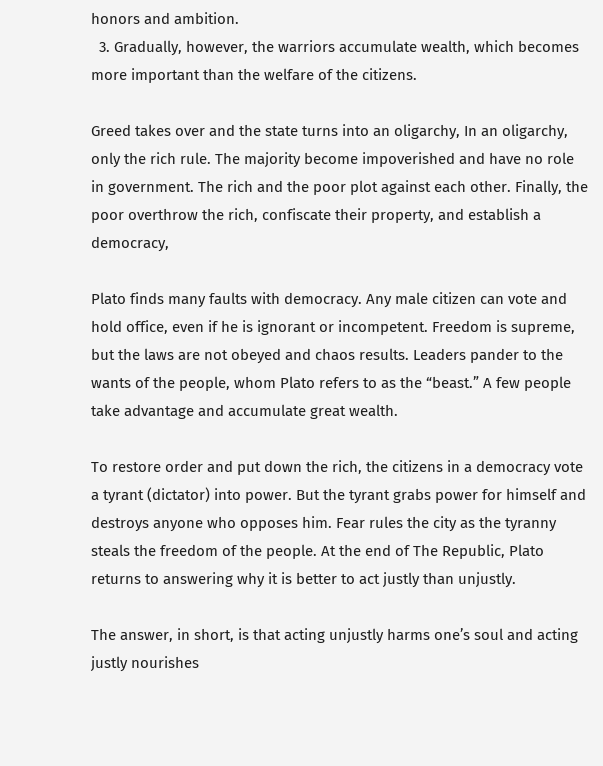honors and ambition.
  3. Gradually, however, the warriors accumulate wealth, which becomes more important than the welfare of the citizens.

Greed takes over and the state turns into an oligarchy, In an oligarchy, only the rich rule. The majority become impoverished and have no role in government. The rich and the poor plot against each other. Finally, the poor overthrow the rich, confiscate their property, and establish a democracy,

Plato finds many faults with democracy. Any male citizen can vote and hold office, even if he is ignorant or incompetent. Freedom is supreme, but the laws are not obeyed and chaos results. Leaders pander to the wants of the people, whom Plato refers to as the “beast.” A few people take advantage and accumulate great wealth.

To restore order and put down the rich, the citizens in a democracy vote a tyrant (dictator) into power. But the tyrant grabs power for himself and destroys anyone who opposes him. Fear rules the city as the tyranny steals the freedom of the people. At the end of The Republic, Plato returns to answering why it is better to act justly than unjustly.

The answer, in short, is that acting unjustly harms one’s soul and acting justly nourishes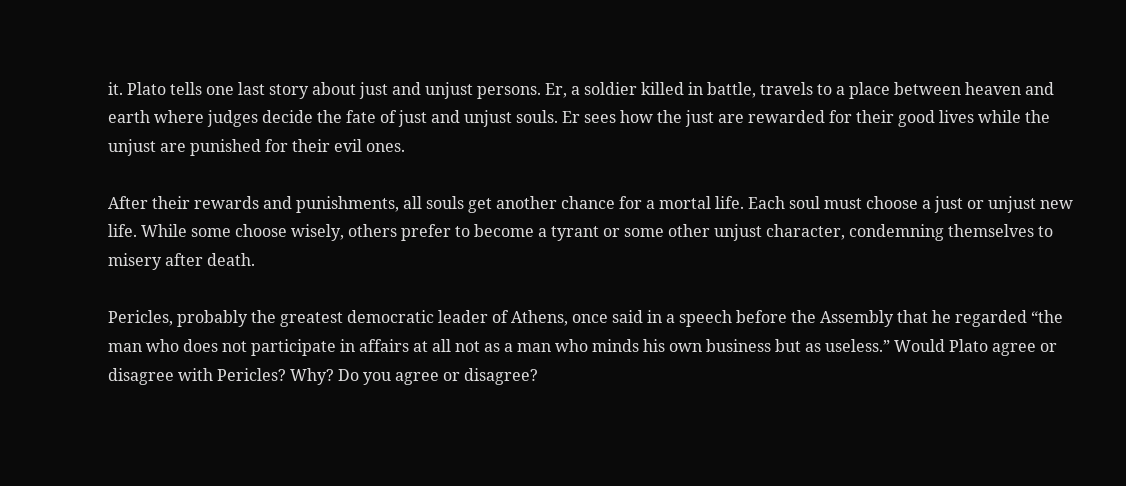it. Plato tells one last story about just and unjust persons. Er, a soldier killed in battle, travels to a place between heaven and earth where judges decide the fate of just and unjust souls. Er sees how the just are rewarded for their good lives while the unjust are punished for their evil ones.

After their rewards and punishments, all souls get another chance for a mortal life. Each soul must choose a just or unjust new life. While some choose wisely, others prefer to become a tyrant or some other unjust character, condemning themselves to misery after death.

Pericles, probably the greatest democratic leader of Athens, once said in a speech before the Assembly that he regarded “the man who does not participate in affairs at all not as a man who minds his own business but as useless.” Would Plato agree or disagree with Pericles? Why? Do you agree or disagree?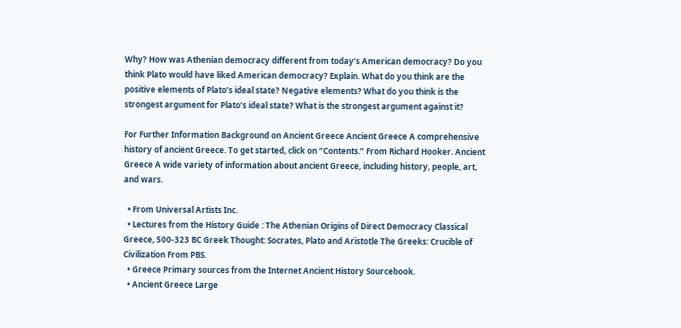Why? How was Athenian democracy different from today’s American democracy? Do you think Plato would have liked American democracy? Explain. What do you think are the positive elements of Plato’s ideal state? Negative elements? What do you think is the strongest argument for Plato’s ideal state? What is the strongest argument against it?

For Further Information Background on Ancient Greece Ancient Greece A comprehensive history of ancient Greece. To get started, click on “Contents.” From Richard Hooker. Ancient Greece A wide variety of information about ancient Greece, including history, people, art, and wars.

  • From Universal Artists Inc.
  • Lectures from the History Guide : The Athenian Origins of Direct Democracy Classical Greece, 500-323 BC Greek Thought: Socrates, Plato and Aristotle The Greeks: Crucible of Civilization From PBS.
  • Greece Primary sources from the Internet Ancient History Sourcebook.
  • Ancient Greece Large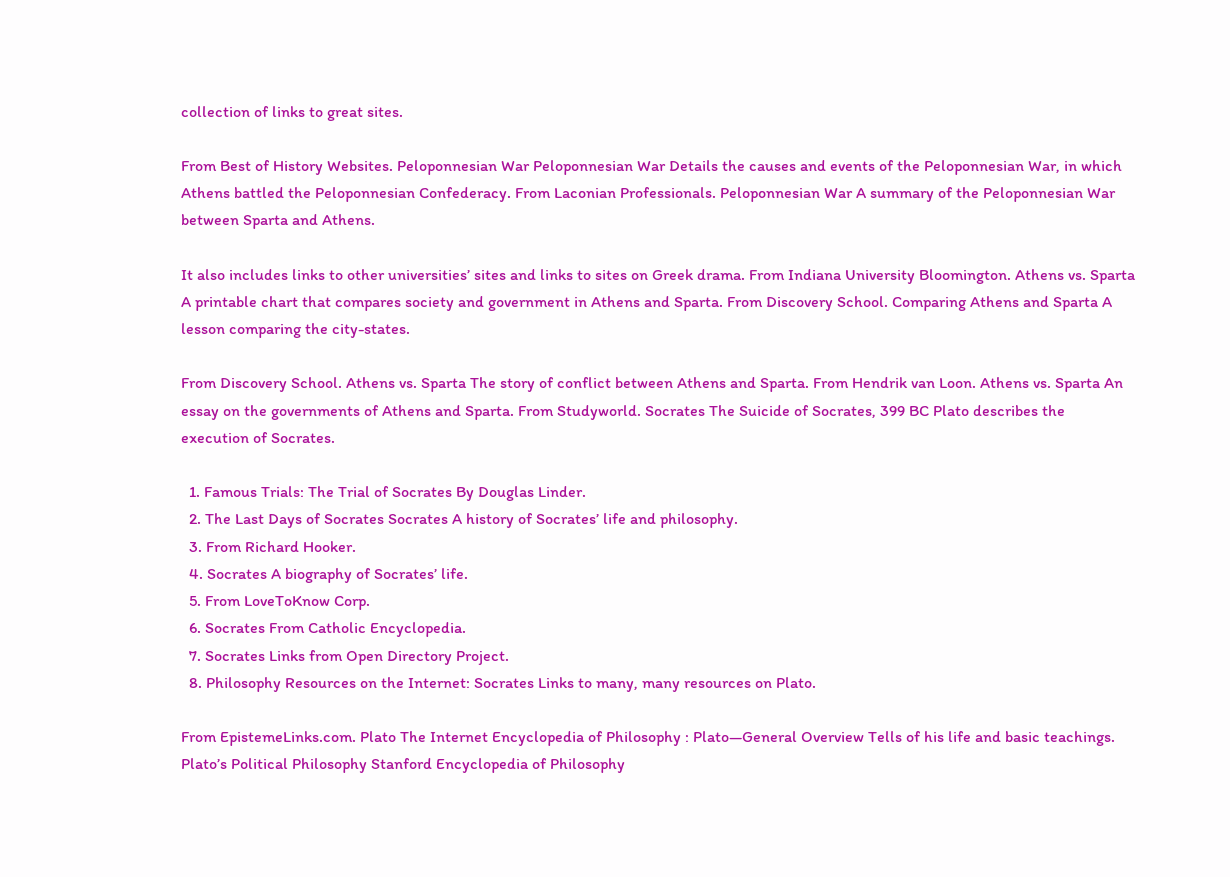collection of links to great sites.

From Best of History Websites. Peloponnesian War Peloponnesian War Details the causes and events of the Peloponnesian War, in which Athens battled the Peloponnesian Confederacy. From Laconian Professionals. Peloponnesian War A summary of the Peloponnesian War between Sparta and Athens.

It also includes links to other universities’ sites and links to sites on Greek drama. From Indiana University Bloomington. Athens vs. Sparta A printable chart that compares society and government in Athens and Sparta. From Discovery School. Comparing Athens and Sparta A lesson comparing the city-states.

From Discovery School. Athens vs. Sparta The story of conflict between Athens and Sparta. From Hendrik van Loon. Athens vs. Sparta An essay on the governments of Athens and Sparta. From Studyworld. Socrates The Suicide of Socrates, 399 BC Plato describes the execution of Socrates.

  1. Famous Trials: The Trial of Socrates By Douglas Linder.
  2. The Last Days of Socrates Socrates A history of Socrates’ life and philosophy.
  3. From Richard Hooker.
  4. Socrates A biography of Socrates’ life.
  5. From LoveToKnow Corp.
  6. Socrates From Catholic Encyclopedia.
  7. Socrates Links from Open Directory Project.
  8. Philosophy Resources on the Internet: Socrates Links to many, many resources on Plato.

From EpistemeLinks.com. Plato The Internet Encyclopedia of Philosophy : Plato—General Overview Tells of his life and basic teachings. Plato’s Political Philosophy Stanford Encyclopedia of Philosophy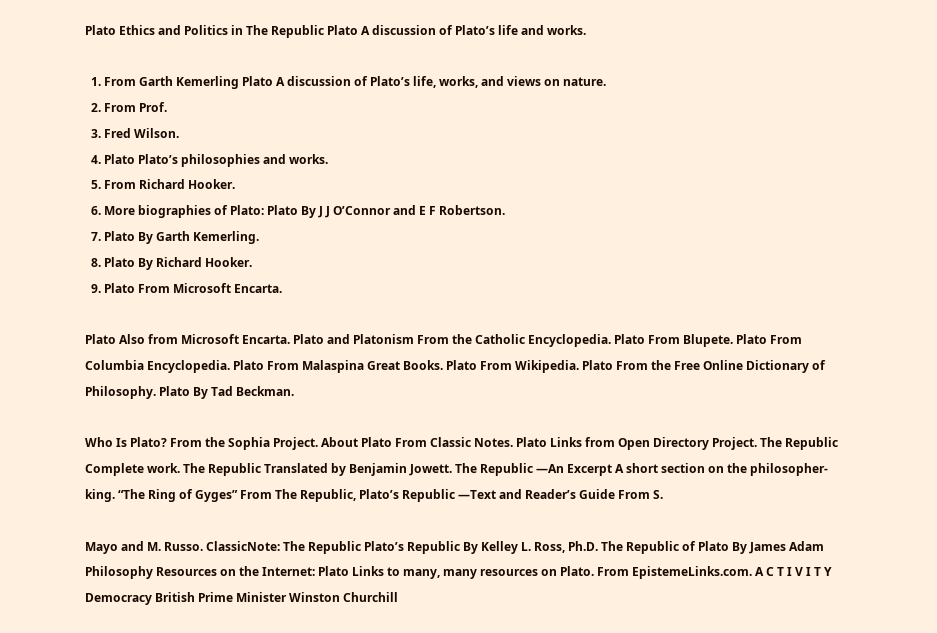Plato Ethics and Politics in The Republic Plato A discussion of Plato’s life and works.

  1. From Garth Kemerling Plato A discussion of Plato’s life, works, and views on nature.
  2. From Prof.
  3. Fred Wilson.
  4. Plato Plato’s philosophies and works.
  5. From Richard Hooker.
  6. More biographies of Plato: Plato By J J O’Connor and E F Robertson.
  7. Plato By Garth Kemerling.
  8. Plato By Richard Hooker.
  9. Plato From Microsoft Encarta.

Plato Also from Microsoft Encarta. Plato and Platonism From the Catholic Encyclopedia. Plato From Blupete. Plato From Columbia Encyclopedia. Plato From Malaspina Great Books. Plato From Wikipedia. Plato From the Free Online Dictionary of Philosophy. Plato By Tad Beckman.

Who Is Plato? From the Sophia Project. About Plato From Classic Notes. Plato Links from Open Directory Project. The Republic Complete work. The Republic Translated by Benjamin Jowett. The Republic —An Excerpt A short section on the philosopher-king. “The Ring of Gyges” From The Republic, Plato’s Republic —Text and Reader’s Guide From S.

Mayo and M. Russo. ClassicNote: The Republic Plato’s Republic By Kelley L. Ross, Ph.D. The Republic of Plato By James Adam Philosophy Resources on the Internet: Plato Links to many, many resources on Plato. From EpistemeLinks.com. A C T I V I T Y Democracy British Prime Minister Winston Churchill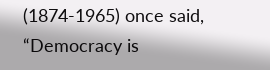(1874-1965) once said, “Democracy is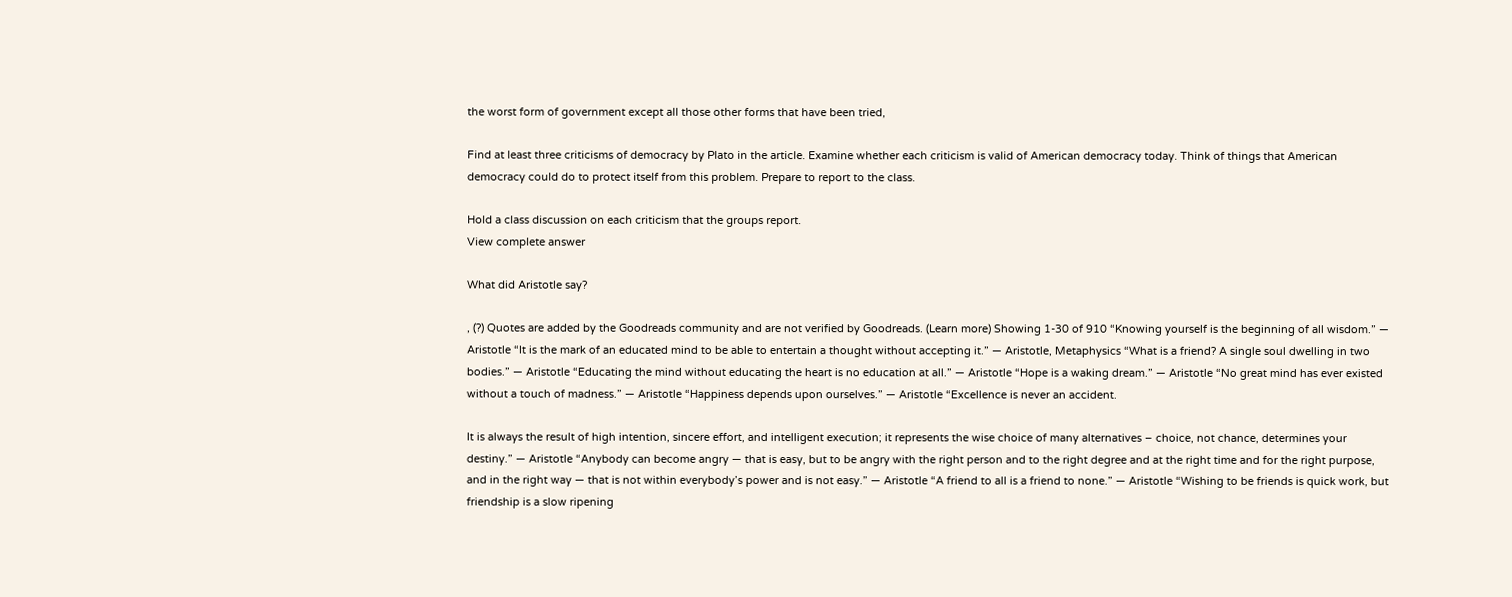the worst form of government except all those other forms that have been tried,

Find at least three criticisms of democracy by Plato in the article. Examine whether each criticism is valid of American democracy today. Think of things that American democracy could do to protect itself from this problem. Prepare to report to the class.

Hold a class discussion on each criticism that the groups report.
View complete answer

What did Aristotle say?

, (?) Quotes are added by the Goodreads community and are not verified by Goodreads. (Learn more) Showing 1-30 of 910 “Knowing yourself is the beginning of all wisdom.” ― Aristotle “It is the mark of an educated mind to be able to entertain a thought without accepting it.” ― Aristotle, Metaphysics “What is a friend? A single soul dwelling in two bodies.” ― Aristotle “Educating the mind without educating the heart is no education at all.” ― Aristotle “Hope is a waking dream.” ― Aristotle “No great mind has ever existed without a touch of madness.” ― Aristotle “Happiness depends upon ourselves.” ― Aristotle “Excellence is never an accident.

It is always the result of high intention, sincere effort, and intelligent execution; it represents the wise choice of many alternatives – choice, not chance, determines your destiny.” ― Aristotle “Anybody can become angry — that is easy, but to be angry with the right person and to the right degree and at the right time and for the right purpose, and in the right way — that is not within everybody’s power and is not easy.” ― Aristotle “A friend to all is a friend to none.” ― Aristotle “Wishing to be friends is quick work, but friendship is a slow ripening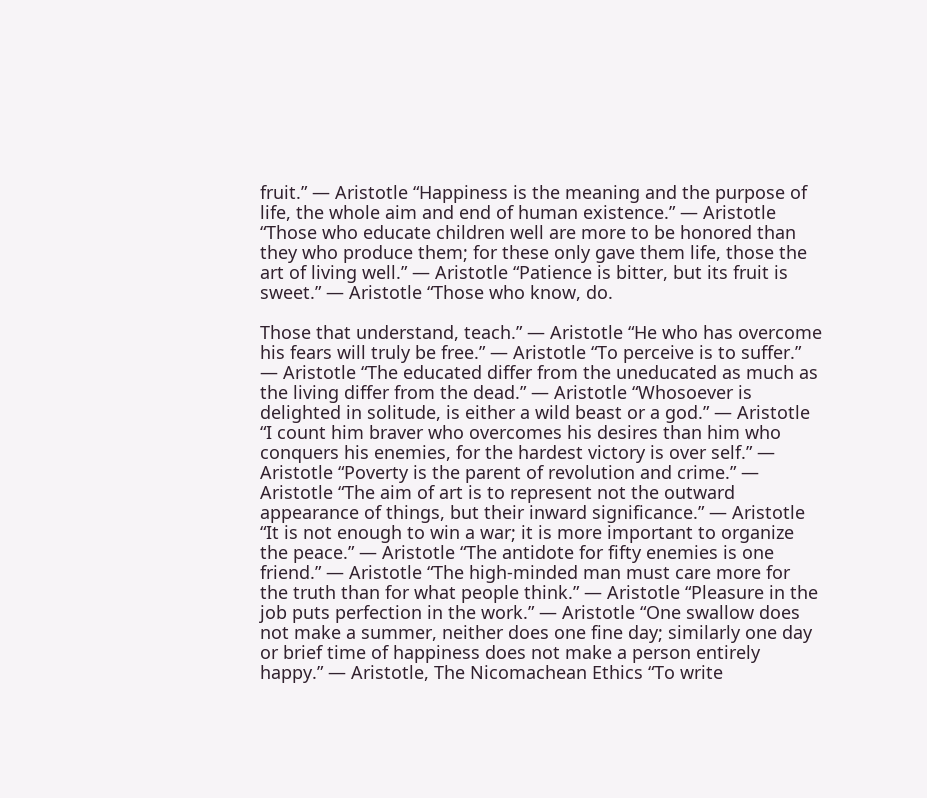fruit.” ― Aristotle “Happiness is the meaning and the purpose of life, the whole aim and end of human existence.” ― Aristotle “Those who educate children well are more to be honored than they who produce them; for these only gave them life, those the art of living well.” ― Aristotle “Patience is bitter, but its fruit is sweet.” ― Aristotle “Those who know, do.

Those that understand, teach.” ― Aristotle “He who has overcome his fears will truly be free.” ― Aristotle “To perceive is to suffer.” ― Aristotle “The educated differ from the uneducated as much as the living differ from the dead.” ― Aristotle “Whosoever is delighted in solitude, is either a wild beast or a god.” ― Aristotle “I count him braver who overcomes his desires than him who conquers his enemies, for the hardest victory is over self.” ― Aristotle “Poverty is the parent of revolution and crime.” ― Aristotle “The aim of art is to represent not the outward appearance of things, but their inward significance.” ― Aristotle “It is not enough to win a war; it is more important to organize the peace.” ― Aristotle “The antidote for fifty enemies is one friend.” ― Aristotle “The high-minded man must care more for the truth than for what people think.” ― Aristotle “Pleasure in the job puts perfection in the work.” ― Aristotle “One swallow does not make a summer, neither does one fine day; similarly one day or brief time of happiness does not make a person entirely happy.” ― Aristotle, The Nicomachean Ethics “To write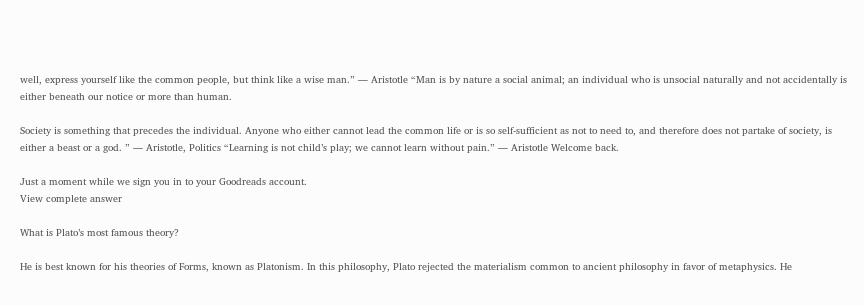well, express yourself like the common people, but think like a wise man.” ― Aristotle “Man is by nature a social animal; an individual who is unsocial naturally and not accidentally is either beneath our notice or more than human.

Society is something that precedes the individual. Anyone who either cannot lead the common life or is so self-sufficient as not to need to, and therefore does not partake of society, is either a beast or a god. ” ― Aristotle, Politics “Learning is not child’s play; we cannot learn without pain.” ― Aristotle Welcome back.

Just a moment while we sign you in to your Goodreads account.
View complete answer

What is Plato’s most famous theory?

He is best known for his theories of Forms, known as Platonism. In this philosophy, Plato rejected the materialism common to ancient philosophy in favor of metaphysics. He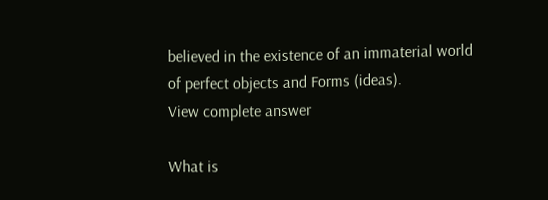believed in the existence of an immaterial world of perfect objects and Forms (ideas).
View complete answer

What is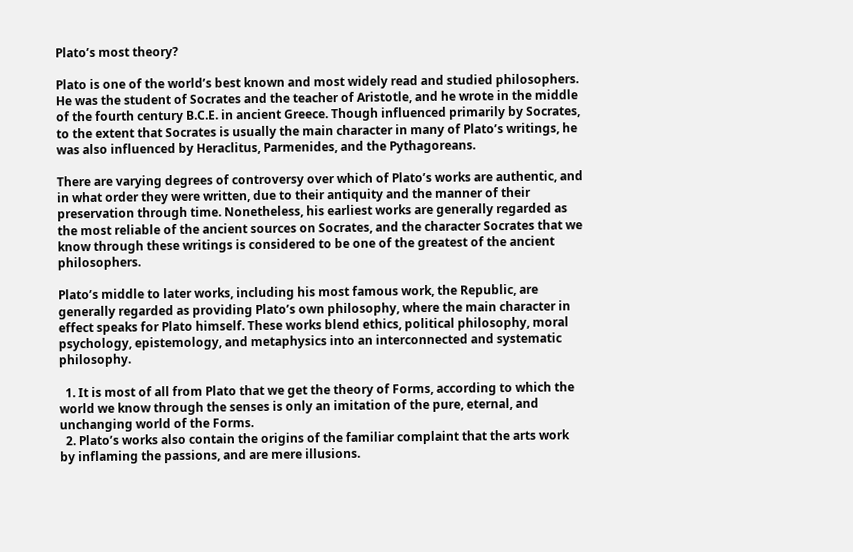Plato’s most theory?

Plato is one of the world’s best known and most widely read and studied philosophers. He was the student of Socrates and the teacher of Aristotle, and he wrote in the middle of the fourth century B.C.E. in ancient Greece. Though influenced primarily by Socrates, to the extent that Socrates is usually the main character in many of Plato’s writings, he was also influenced by Heraclitus, Parmenides, and the Pythagoreans.

There are varying degrees of controversy over which of Plato’s works are authentic, and in what order they were written, due to their antiquity and the manner of their preservation through time. Nonetheless, his earliest works are generally regarded as the most reliable of the ancient sources on Socrates, and the character Socrates that we know through these writings is considered to be one of the greatest of the ancient philosophers.

Plato’s middle to later works, including his most famous work, the Republic, are generally regarded as providing Plato’s own philosophy, where the main character in effect speaks for Plato himself. These works blend ethics, political philosophy, moral psychology, epistemology, and metaphysics into an interconnected and systematic philosophy.

  1. It is most of all from Plato that we get the theory of Forms, according to which the world we know through the senses is only an imitation of the pure, eternal, and unchanging world of the Forms.
  2. Plato’s works also contain the origins of the familiar complaint that the arts work by inflaming the passions, and are mere illusions.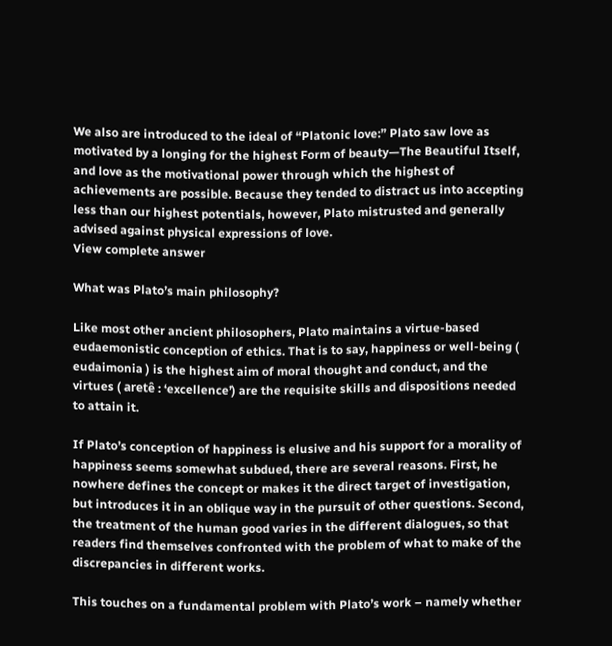We also are introduced to the ideal of “Platonic love:” Plato saw love as motivated by a longing for the highest Form of beauty—The Beautiful Itself, and love as the motivational power through which the highest of achievements are possible. Because they tended to distract us into accepting less than our highest potentials, however, Plato mistrusted and generally advised against physical expressions of love.
View complete answer

What was Plato’s main philosophy?

Like most other ancient philosophers, Plato maintains a virtue-based eudaemonistic conception of ethics. That is to say, happiness or well-being ( eudaimonia ) is the highest aim of moral thought and conduct, and the virtues ( aretê : ‘excellence’) are the requisite skills and dispositions needed to attain it.

If Plato’s conception of happiness is elusive and his support for a morality of happiness seems somewhat subdued, there are several reasons. First, he nowhere defines the concept or makes it the direct target of investigation, but introduces it in an oblique way in the pursuit of other questions. Second, the treatment of the human good varies in the different dialogues, so that readers find themselves confronted with the problem of what to make of the discrepancies in different works.

This touches on a fundamental problem with Plato’s work – namely whether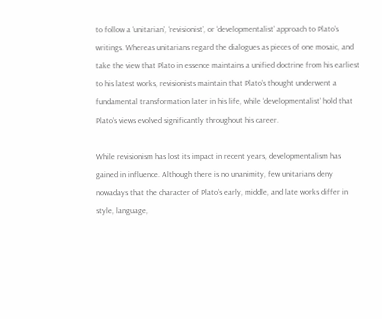to follow a ‘unitarian’, ‘revisionist’, or ‘developmentalist’ approach to Plato’s writings. Whereas unitarians regard the dialogues as pieces of one mosaic, and take the view that Plato in essence maintains a unified doctrine from his earliest to his latest works, revisionists maintain that Plato’s thought underwent a fundamental transformation later in his life, while ‘developmentalist’ hold that Plato’s views evolved significantly throughout his career.

While revisionism has lost its impact in recent years, developmentalism has gained in influence. Although there is no unanimity, few unitarians deny nowadays that the character of Plato’s early, middle, and late works differ in style, language,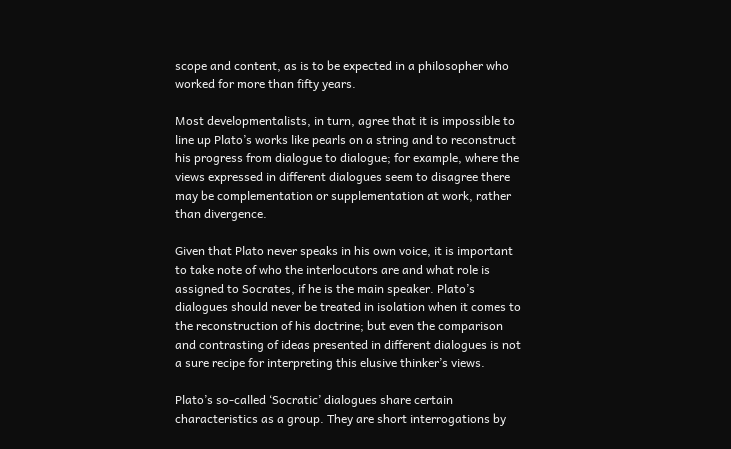scope and content, as is to be expected in a philosopher who worked for more than fifty years.

Most developmentalists, in turn, agree that it is impossible to line up Plato’s works like pearls on a string and to reconstruct his progress from dialogue to dialogue; for example, where the views expressed in different dialogues seem to disagree there may be complementation or supplementation at work, rather than divergence.

Given that Plato never speaks in his own voice, it is important to take note of who the interlocutors are and what role is assigned to Socrates, if he is the main speaker. Plato’s dialogues should never be treated in isolation when it comes to the reconstruction of his doctrine; but even the comparison and contrasting of ideas presented in different dialogues is not a sure recipe for interpreting this elusive thinker’s views.

Plato’s so-called ‘Socratic’ dialogues share certain characteristics as a group. They are short interrogations by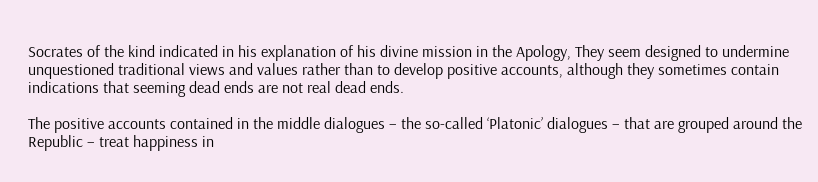Socrates of the kind indicated in his explanation of his divine mission in the Apology, They seem designed to undermine unquestioned traditional views and values rather than to develop positive accounts, although they sometimes contain indications that seeming dead ends are not real dead ends.

The positive accounts contained in the middle dialogues – the so-called ‘Platonic’ dialogues – that are grouped around the Republic – treat happiness in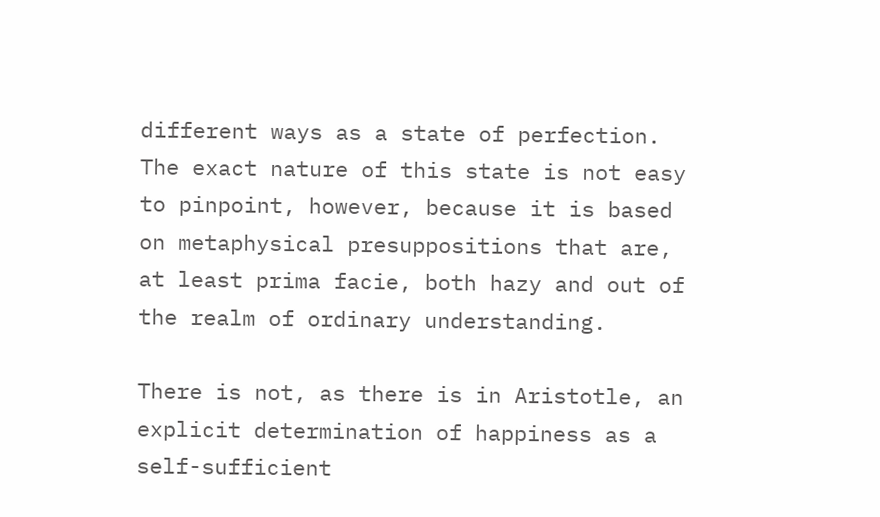different ways as a state of perfection. The exact nature of this state is not easy to pinpoint, however, because it is based on metaphysical presuppositions that are, at least prima facie, both hazy and out of the realm of ordinary understanding.

There is not, as there is in Aristotle, an explicit determination of happiness as a self-sufficient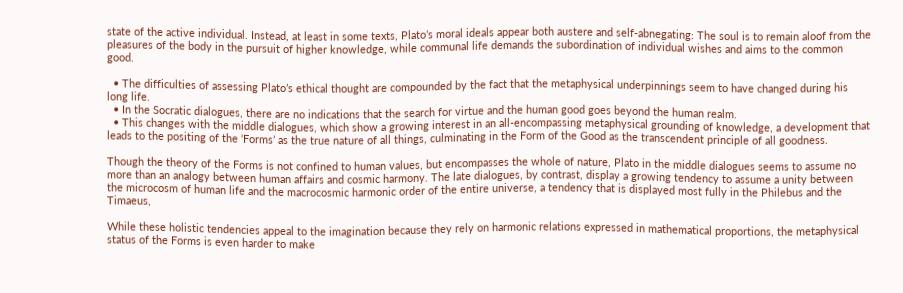state of the active individual. Instead, at least in some texts, Plato’s moral ideals appear both austere and self-abnegating: The soul is to remain aloof from the pleasures of the body in the pursuit of higher knowledge, while communal life demands the subordination of individual wishes and aims to the common good.

  • The difficulties of assessing Plato’s ethical thought are compounded by the fact that the metaphysical underpinnings seem to have changed during his long life.
  • In the Socratic dialogues, there are no indications that the search for virtue and the human good goes beyond the human realm.
  • This changes with the middle dialogues, which show a growing interest in an all-encompassing metaphysical grounding of knowledge, a development that leads to the positing of the ‘Forms’ as the true nature of all things, culminating in the Form of the Good as the transcendent principle of all goodness.

Though the theory of the Forms is not confined to human values, but encompasses the whole of nature, Plato in the middle dialogues seems to assume no more than an analogy between human affairs and cosmic harmony. The late dialogues, by contrast, display a growing tendency to assume a unity between the microcosm of human life and the macrocosmic harmonic order of the entire universe, a tendency that is displayed most fully in the Philebus and the Timaeus,

While these holistic tendencies appeal to the imagination because they rely on harmonic relations expressed in mathematical proportions, the metaphysical status of the Forms is even harder to make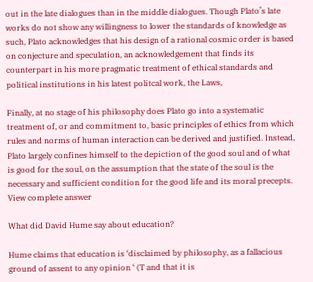out in the late dialogues than in the middle dialogues. Though Plato’s late works do not show any willingness to lower the standards of knowledge as such, Plato acknowledges that his design of a rational cosmic order is based on conjecture and speculation, an acknowledgement that finds its counterpart in his more pragmatic treatment of ethical standards and political institutions in his latest politcal work, the Laws,

Finally, at no stage of his philosophy does Plato go into a systematic treatment of, or and commitment to, basic principles of ethics from which rules and norms of human interaction can be derived and justified. Instead, Plato largely confines himself to the depiction of the good soul and of what is good for the soul, on the assumption that the state of the soul is the necessary and sufficient condition for the good life and its moral precepts.
View complete answer

What did David Hume say about education?

Hume claims that education is ‘disclaimed by philosophy, as a fallacious ground of assent to any opinion ‘ (T and that it is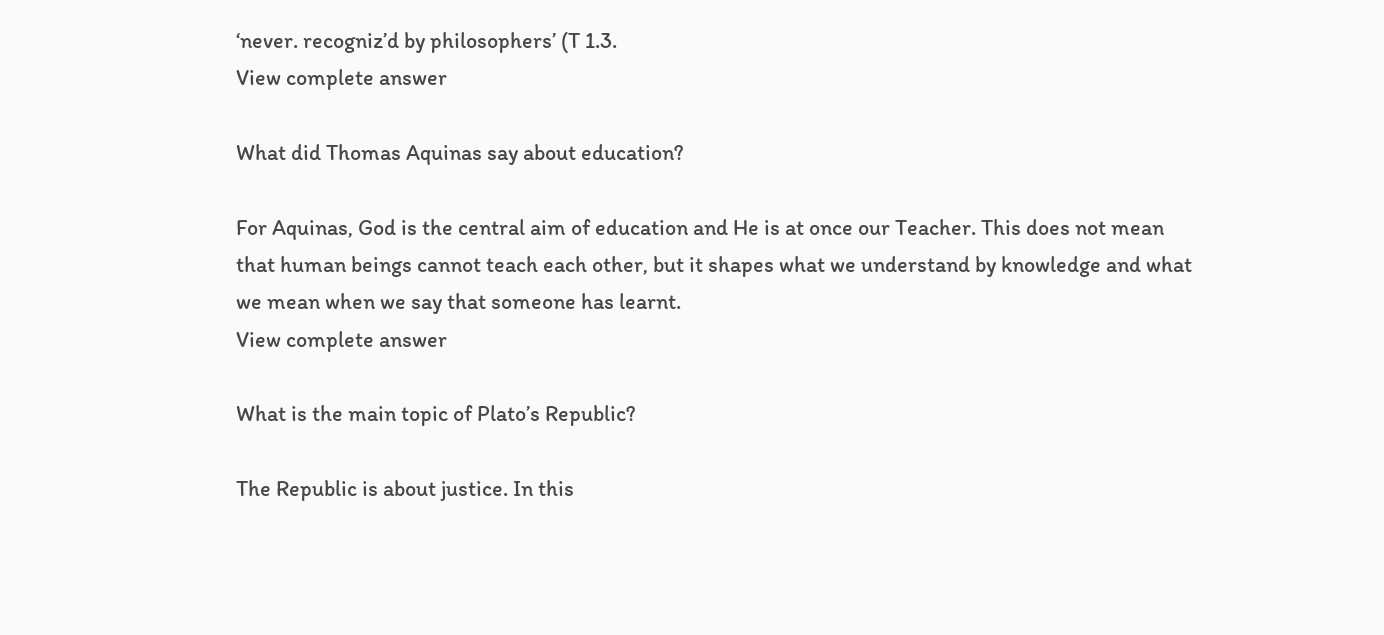‘never. recogniz’d by philosophers’ (T 1.3.
View complete answer

What did Thomas Aquinas say about education?

For Aquinas, God is the central aim of education and He is at once our Teacher. This does not mean that human beings cannot teach each other, but it shapes what we understand by knowledge and what we mean when we say that someone has learnt.
View complete answer

What is the main topic of Plato’s Republic?

The Republic is about justice. In this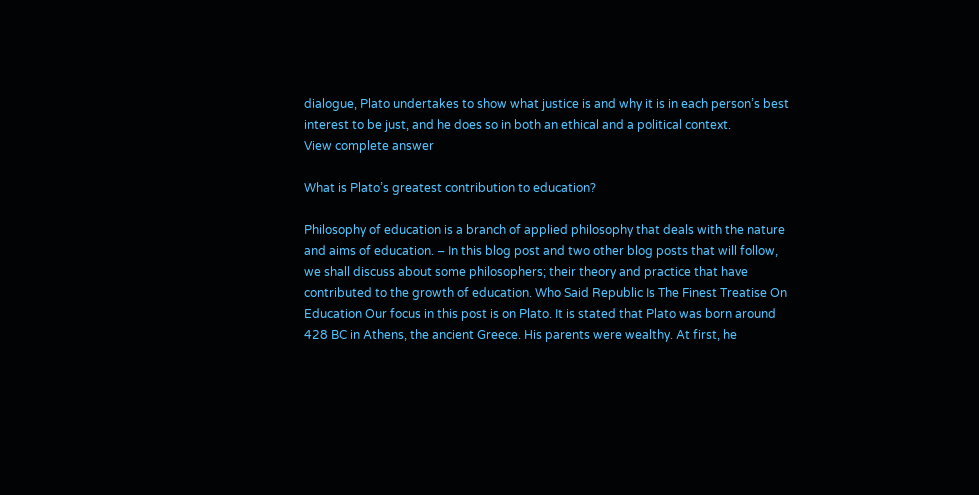dialogue, Plato undertakes to show what justice is and why it is in each person’s best interest to be just, and he does so in both an ethical and a political context.
View complete answer

What is Plato’s greatest contribution to education?

Philosophy of education is a branch of applied philosophy that deals with the nature and aims of education. – In this blog post and two other blog posts that will follow, we shall discuss about some philosophers; their theory and practice that have contributed to the growth of education. Who Said Republic Is The Finest Treatise On Education Our focus in this post is on Plato. It is stated that Plato was born around 428 BC in Athens, the ancient Greece. His parents were wealthy. At first, he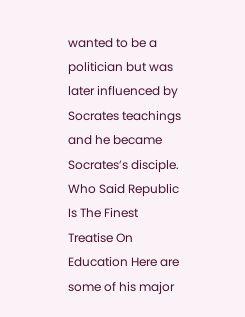wanted to be a politician but was later influenced by Socrates teachings and he became Socrates’s disciple. Who Said Republic Is The Finest Treatise On Education Here are some of his major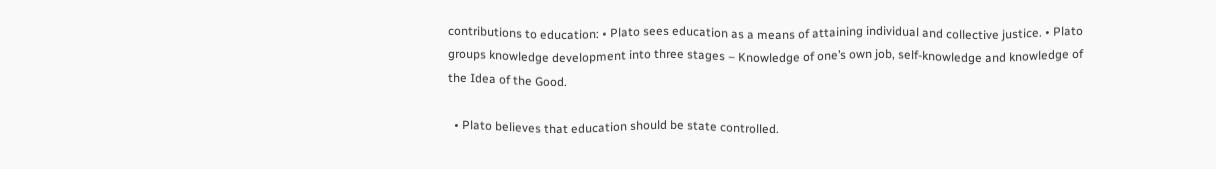contributions to education: • Plato sees education as a means of attaining individual and collective justice. • Plato groups knowledge development into three stages – Knowledge of one’s own job, self-knowledge and knowledge of the Idea of the Good.

  • Plato believes that education should be state controlled.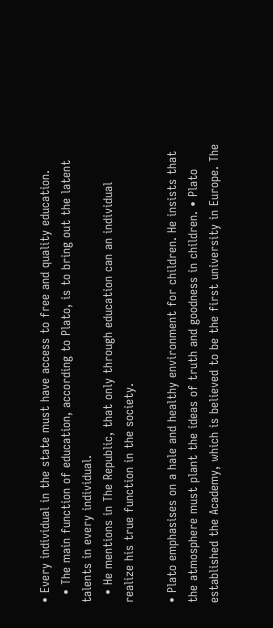• Every individual in the state must have access to free and quality education.
  • The main function of education, according to Plato, is to bring out the latent talents in every individual.
  • He mentions in The Republic, that only through education can an individual realize his true function in the society.

• Plato emphasises on a hale and healthy environment for children. He insists that the atmosphere must plant the ideas of truth and goodness in children. • Plato established the Academy, which is believed to be the first university in Europe. The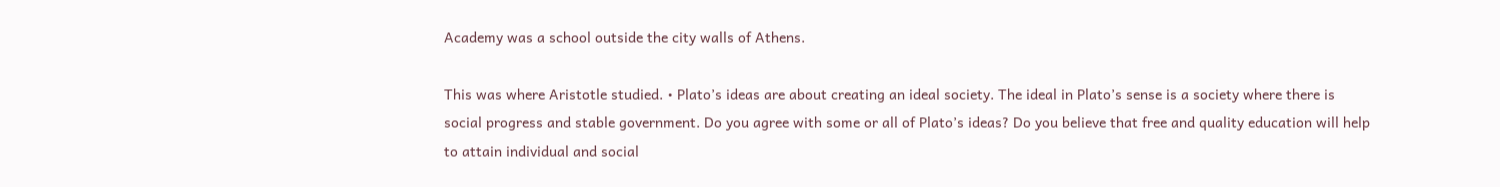Academy was a school outside the city walls of Athens.

This was where Aristotle studied. • Plato’s ideas are about creating an ideal society. The ideal in Plato’s sense is a society where there is social progress and stable government. Do you agree with some or all of Plato’s ideas? Do you believe that free and quality education will help to attain individual and social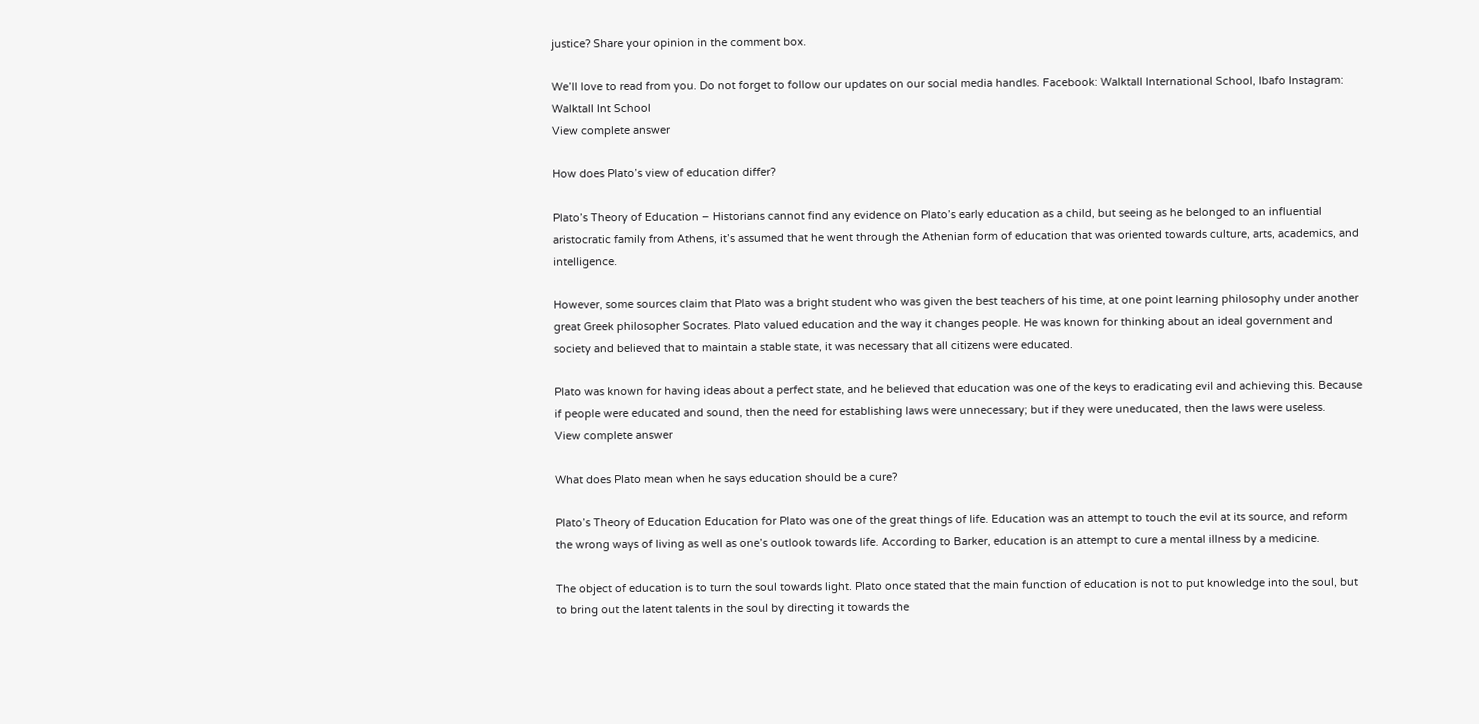justice? Share your opinion in the comment box.

We’ll love to read from you. Do not forget to follow our updates on our social media handles. Facebook: Walktall International School, Ibafo Instagram: Walktall Int School
View complete answer

How does Plato’s view of education differ?

Plato’s Theory of Education – Historians cannot find any evidence on Plato’s early education as a child, but seeing as he belonged to an influential aristocratic family from Athens, it’s assumed that he went through the Athenian form of education that was oriented towards culture, arts, academics, and intelligence.

However, some sources claim that Plato was a bright student who was given the best teachers of his time, at one point learning philosophy under another great Greek philosopher Socrates. Plato valued education and the way it changes people. He was known for thinking about an ideal government and society and believed that to maintain a stable state, it was necessary that all citizens were educated.

Plato was known for having ideas about a perfect state, and he believed that education was one of the keys to eradicating evil and achieving this. Because if people were educated and sound, then the need for establishing laws were unnecessary; but if they were uneducated, then the laws were useless.
View complete answer

What does Plato mean when he says education should be a cure?

Plato’s Theory of Education Education for Plato was one of the great things of life. Education was an attempt to touch the evil at its source, and reform the wrong ways of living as well as one’s outlook towards life. According to Barker, education is an attempt to cure a mental illness by a medicine.

The object of education is to turn the soul towards light. Plato once stated that the main function of education is not to put knowledge into the soul, but to bring out the latent talents in the soul by directing it towards the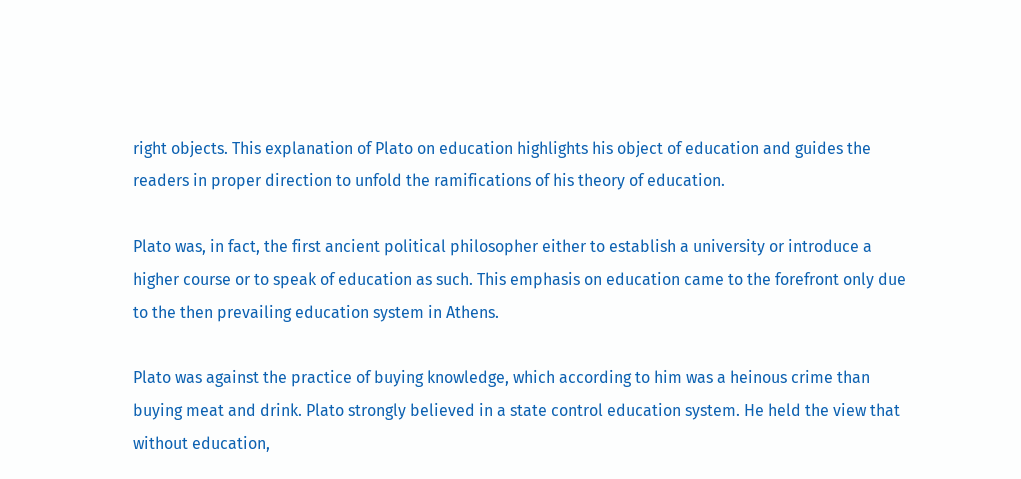right objects. This explanation of Plato on education highlights his object of education and guides the readers in proper direction to unfold the ramifications of his theory of education.

Plato was, in fact, the first ancient political philosopher either to establish a university or introduce a higher course or to speak of education as such. This emphasis on education came to the forefront only due to the then prevailing education system in Athens.

Plato was against the practice of buying knowledge, which according to him was a heinous crime than buying meat and drink. Plato strongly believed in a state control education system. He held the view that without education,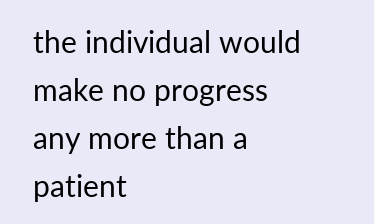the individual would make no progress any more than a patient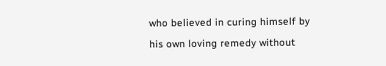who believed in curing himself by his own loving remedy without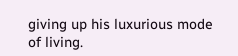giving up his luxurious mode of living.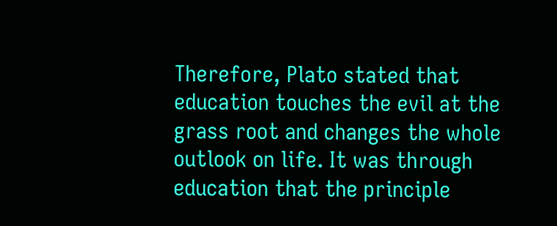Therefore, Plato stated that education touches the evil at the grass root and changes the whole outlook on life. It was through education that the principle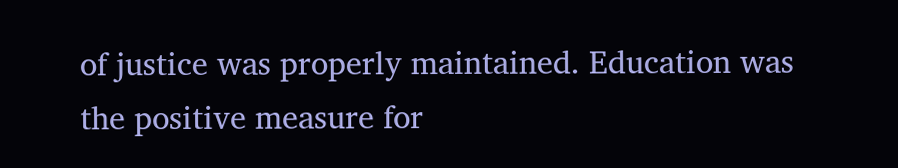of justice was properly maintained. Education was the positive measure for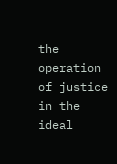the operation of justice in the ideal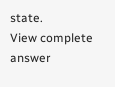state.
View complete answer